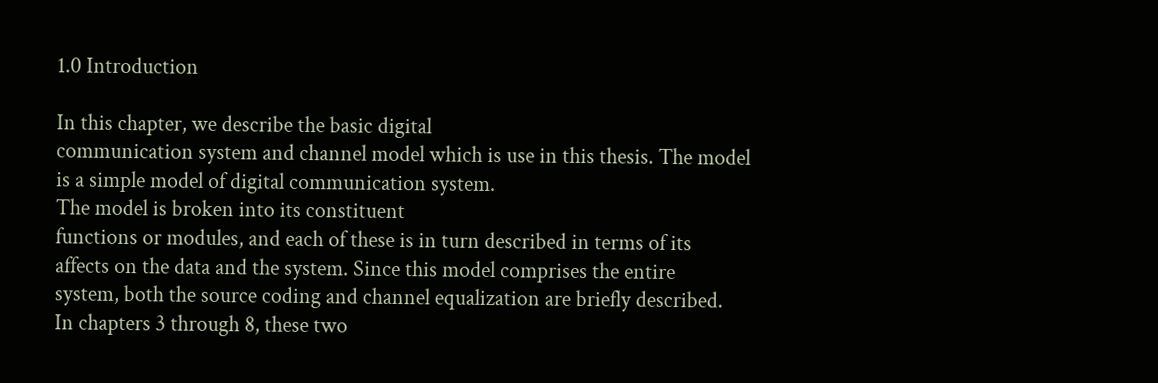1.0 Introduction

In this chapter, we describe the basic digital
communication system and channel model which is use in this thesis. The model
is a simple model of digital communication system.
The model is broken into its constituent
functions or modules, and each of these is in turn described in terms of its
affects on the data and the system. Since this model comprises the entire
system, both the source coding and channel equalization are briefly described.
In chapters 3 through 8, these two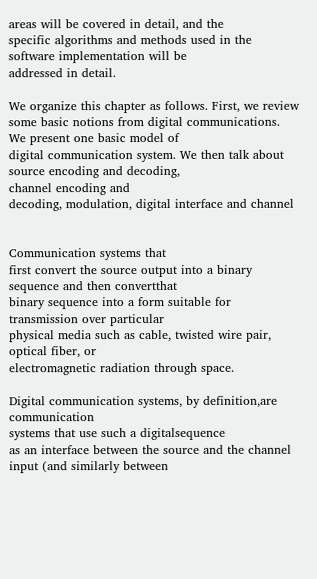areas will be covered in detail, and the
specific algorithms and methods used in the software implementation will be
addressed in detail.

We organize this chapter as follows. First, we review
some basic notions from digital communications. We present one basic model of
digital communication system. We then talk about source encoding and decoding,
channel encoding and
decoding, modulation, digital interface and channel


Communication systems that
first convert the source output into a binary sequence and then convertthat
binary sequence into a form suitable for transmission over particular
physical media such as cable, twisted wire pair, optical fiber, or
electromagnetic radiation through space.

Digital communication systems, by definition,are communication
systems that use such a digitalsequence
as an interface between the source and the channel input (and similarly between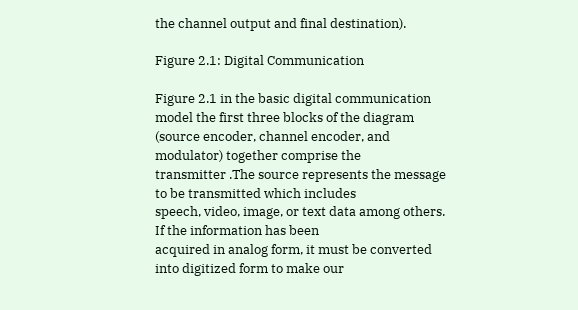the channel output and final destination).

Figure 2.1: Digital Communication

Figure 2.1 in the basic digital communication model the first three blocks of the diagram
(source encoder, channel encoder, and modulator) together comprise the
transmitter .The source represents the message to be transmitted which includes
speech, video, image, or text data among others. If the information has been
acquired in analog form, it must be converted into digitized form to make our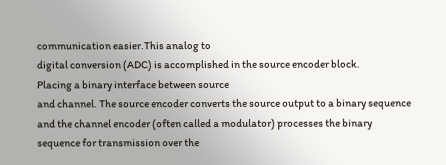communication easier.This analog to
digital conversion (ADC) is accomplished in the source encoder block.
Placing a binary interface between source
and channel. The source encoder converts the source output to a binary sequence
and the channel encoder (often called a modulator) processes the binary
sequence for transmission over the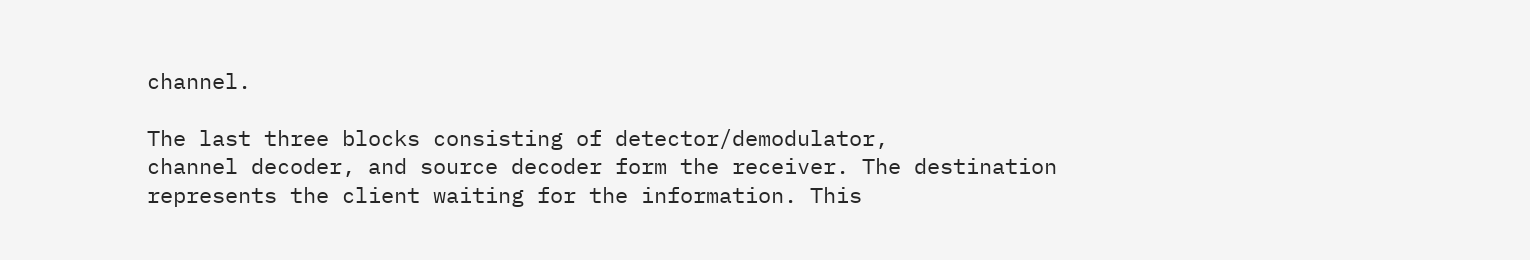channel.

The last three blocks consisting of detector/demodulator,
channel decoder, and source decoder form the receiver. The destination
represents the client waiting for the information. This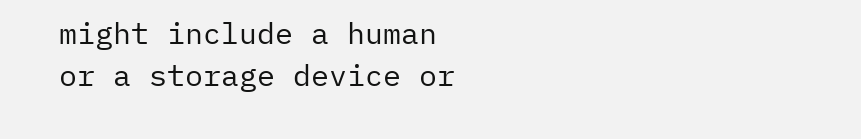might include a human
or a storage device or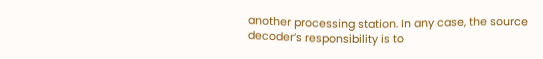another processing station. In any case, the source
decoder’s responsibility is to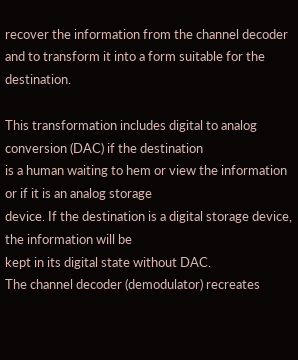recover the information from the channel decoder
and to transform it into a form suitable for the destination.

This transformation includes digital to analog conversion (DAC) if the destination
is a human waiting to hem or view the information or if it is an analog storage
device. If the destination is a digital storage device, the information will be
kept in its digital state without DAC.
The channel decoder (demodulator) recreates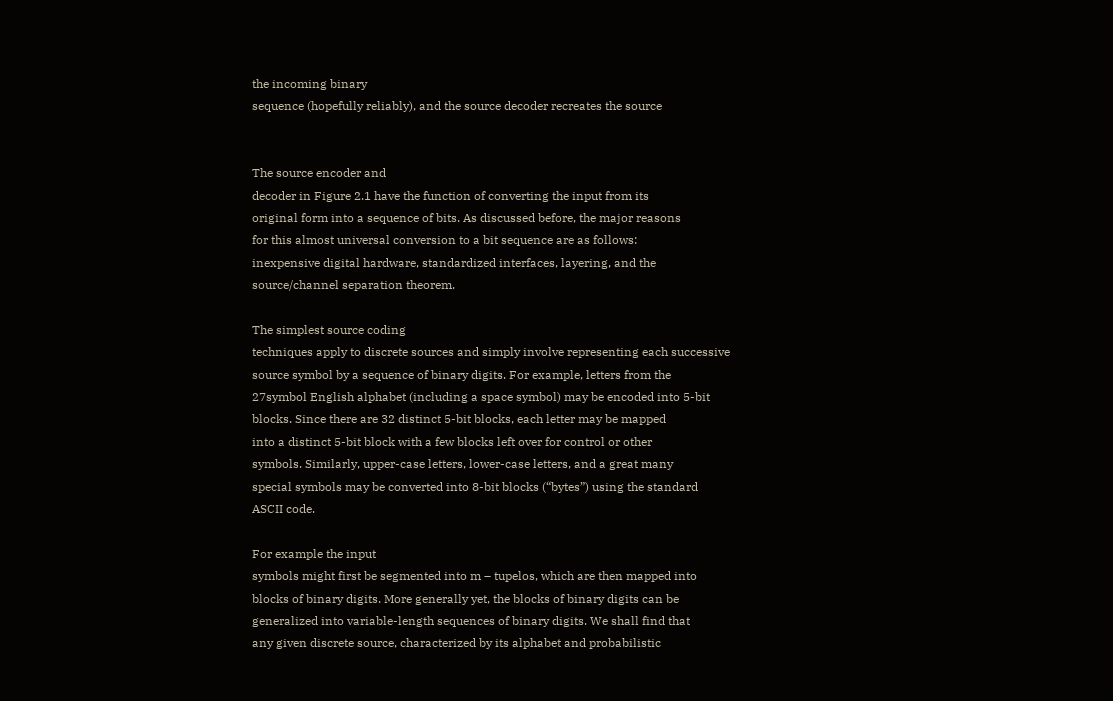the incoming binary
sequence (hopefully reliably), and the source decoder recreates the source


The source encoder and
decoder in Figure 2.1 have the function of converting the input from its
original form into a sequence of bits. As discussed before, the major reasons
for this almost universal conversion to a bit sequence are as follows:
inexpensive digital hardware, standardized interfaces, layering, and the
source/channel separation theorem.

The simplest source coding
techniques apply to discrete sources and simply involve representing each successive
source symbol by a sequence of binary digits. For example, letters from the
27symbol English alphabet (including a space symbol) may be encoded into 5-bit
blocks. Since there are 32 distinct 5-bit blocks, each letter may be mapped
into a distinct 5-bit block with a few blocks left over for control or other
symbols. Similarly, upper-case letters, lower-case letters, and a great many
special symbols may be converted into 8-bit blocks (“bytes”) using the standard
ASCII code.

For example the input
symbols might first be segmented into m – tupelos, which are then mapped into
blocks of binary digits. More generally yet, the blocks of binary digits can be
generalized into variable-length sequences of binary digits. We shall find that
any given discrete source, characterized by its alphabet and probabilistic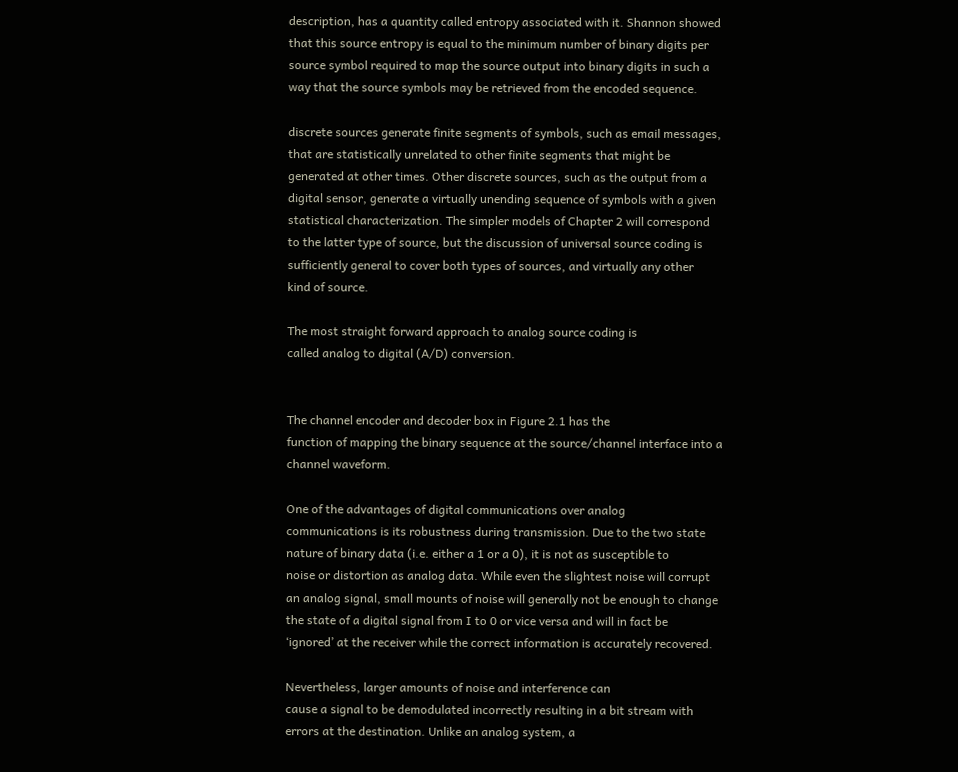description, has a quantity called entropy associated with it. Shannon showed
that this source entropy is equal to the minimum number of binary digits per
source symbol required to map the source output into binary digits in such a
way that the source symbols may be retrieved from the encoded sequence.

discrete sources generate finite segments of symbols, such as email messages,
that are statistically unrelated to other finite segments that might be
generated at other times. Other discrete sources, such as the output from a
digital sensor, generate a virtually unending sequence of symbols with a given
statistical characterization. The simpler models of Chapter 2 will correspond
to the latter type of source, but the discussion of universal source coding is
sufficiently general to cover both types of sources, and virtually any other
kind of source.

The most straight forward approach to analog source coding is
called analog to digital (A/D) conversion.


The channel encoder and decoder box in Figure 2.1 has the
function of mapping the binary sequence at the source/channel interface into a
channel waveform.

One of the advantages of digital communications over analog
communications is its robustness during transmission. Due to the two state
nature of binary data (i.e. either a 1 or a 0), it is not as susceptible to
noise or distortion as analog data. While even the slightest noise will corrupt
an analog signal, small mounts of noise will generally not be enough to change
the state of a digital signal from I to 0 or vice versa and will in fact be
‘ignored’ at the receiver while the correct information is accurately recovered.

Nevertheless, larger amounts of noise and interference can
cause a signal to be demodulated incorrectly resulting in a bit stream with
errors at the destination. Unlike an analog system, a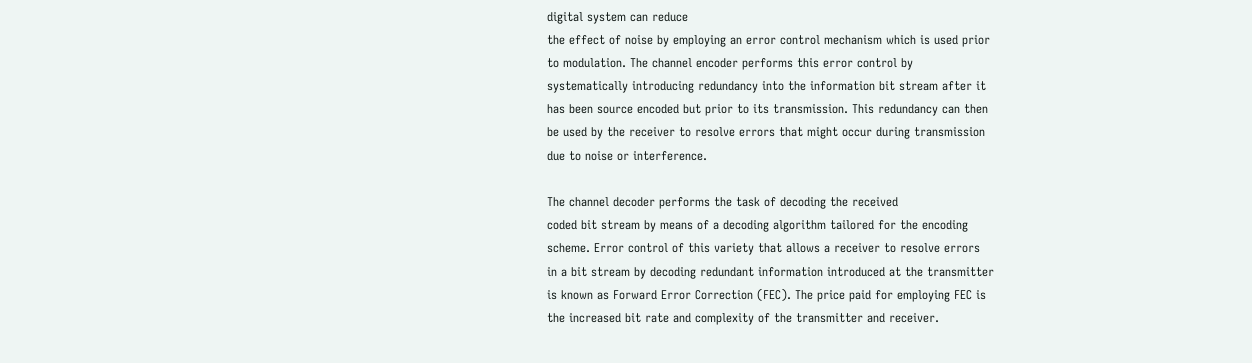digital system can reduce
the effect of noise by employing an error control mechanism which is used prior
to modulation. The channel encoder performs this error control by
systematically introducing redundancy into the information bit stream after it
has been source encoded but prior to its transmission. This redundancy can then
be used by the receiver to resolve errors that might occur during transmission
due to noise or interference.

The channel decoder performs the task of decoding the received
coded bit stream by means of a decoding algorithm tailored for the encoding
scheme. Error control of this variety that allows a receiver to resolve errors
in a bit stream by decoding redundant information introduced at the transmitter
is known as Forward Error Correction (FEC). The price paid for employing FEC is
the increased bit rate and complexity of the transmitter and receiver.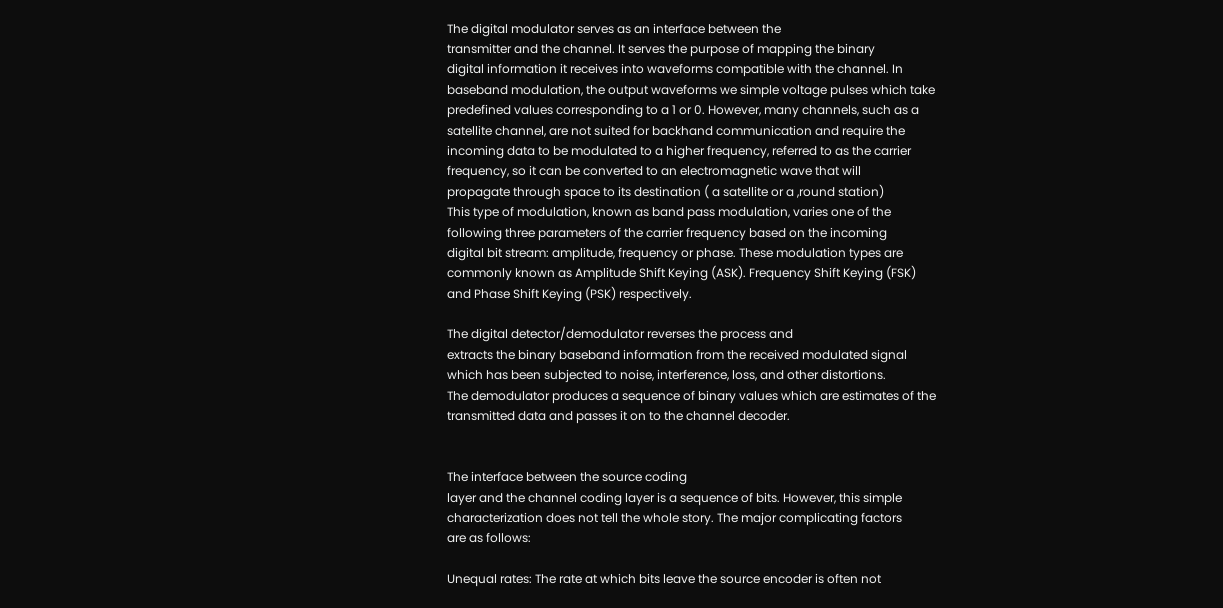The digital modulator serves as an interface between the
transmitter and the channel. It serves the purpose of mapping the binary
digital information it receives into waveforms compatible with the channel. In
baseband modulation, the output waveforms we simple voltage pulses which take
predefined values corresponding to a 1 or 0. However, many channels, such as a
satellite channel, are not suited for backhand communication and require the
incoming data to be modulated to a higher frequency, referred to as the carrier
frequency, so it can be converted to an electromagnetic wave that will
propagate through space to its destination ( a satellite or a ,round station)
This type of modulation, known as band pass modulation, varies one of the
following three parameters of the carrier frequency based on the incoming
digital bit stream: amplitude, frequency or phase. These modulation types are
commonly known as Amplitude Shift Keying (ASK). Frequency Shift Keying (FSK)
and Phase Shift Keying (PSK) respectively.

The digital detector/demodulator reverses the process and
extracts the binary baseband information from the received modulated signal
which has been subjected to noise, interference, loss, and other distortions.
The demodulator produces a sequence of binary values which are estimates of the
transmitted data and passes it on to the channel decoder.


The interface between the source coding
layer and the channel coding layer is a sequence of bits. However, this simple
characterization does not tell the whole story. The major complicating factors
are as follows:

Unequal rates: The rate at which bits leave the source encoder is often not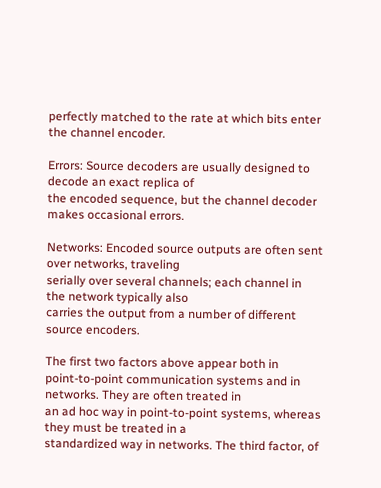perfectly matched to the rate at which bits enter the channel encoder.

Errors: Source decoders are usually designed to decode an exact replica of
the encoded sequence, but the channel decoder makes occasional errors.

Networks: Encoded source outputs are often sent over networks, traveling
serially over several channels; each channel in the network typically also
carries the output from a number of different source encoders.

The first two factors above appear both in
point-to-point communication systems and in networks. They are often treated in
an ad hoc way in point-to-point systems, whereas they must be treated in a
standardized way in networks. The third factor, of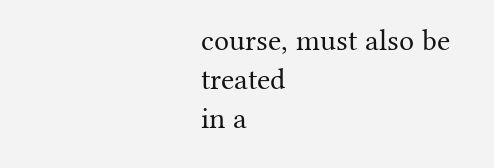course, must also be treated
in a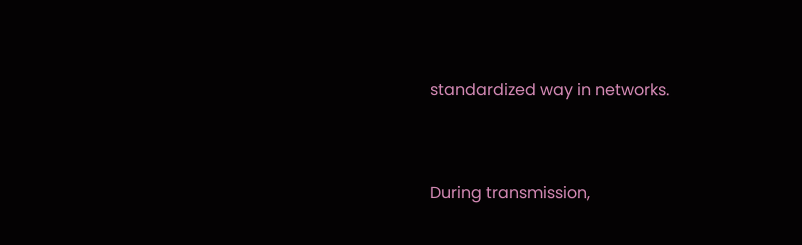standardized way in networks.


During transmission,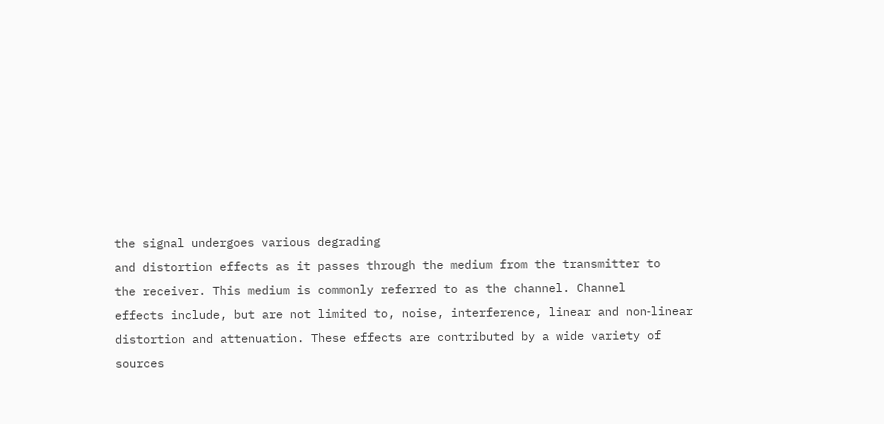the signal undergoes various degrading
and distortion effects as it passes through the medium from the transmitter to
the receiver. This medium is commonly referred to as the channel. Channel
effects include, but are not limited to, noise, interference, linear and non‑linear
distortion and attenuation. These effects are contributed by a wide variety of
sources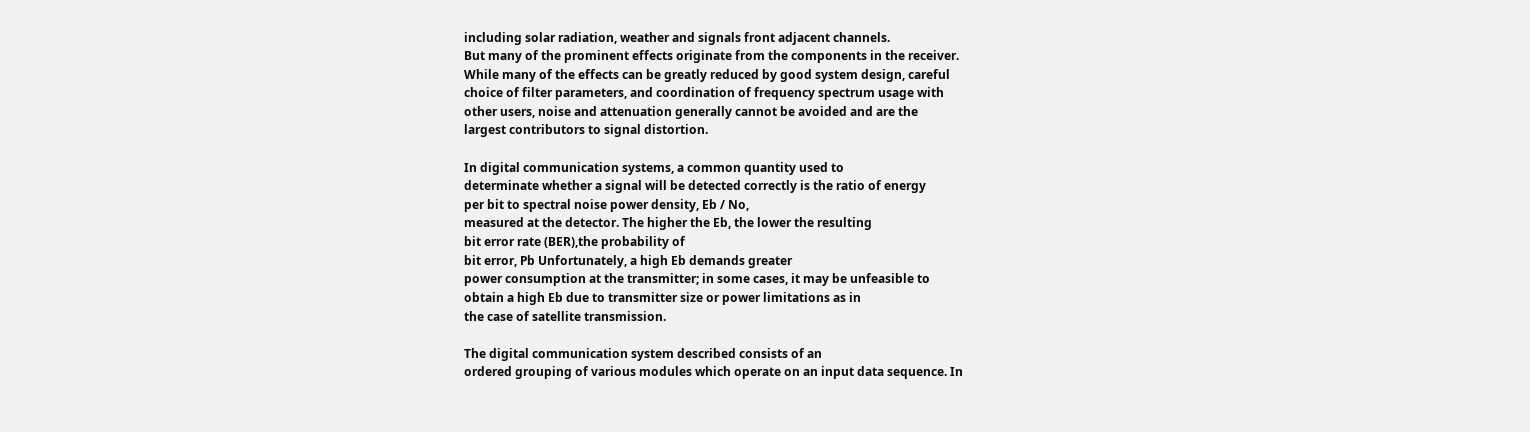including solar radiation, weather and signals front adjacent channels.
But many of the prominent effects originate from the components in the receiver.
While many of the effects can be greatly reduced by good system design, careful
choice of filter parameters, and coordination of frequency spectrum usage with
other users, noise and attenuation generally cannot be avoided and are the
largest contributors to signal distortion.

In digital communication systems, a common quantity used to
determinate whether a signal will be detected correctly is the ratio of energy
per bit to spectral noise power density, Eb / No,
measured at the detector. The higher the Eb, the lower the resulting
bit error rate (BER),the probability of
bit error, Pb Unfortunately, a high Eb demands greater
power consumption at the transmitter; in some cases, it may be unfeasible to
obtain a high Eb due to transmitter size or power limitations as in
the case of satellite transmission.

The digital communication system described consists of an
ordered grouping of various modules which operate on an input data sequence. In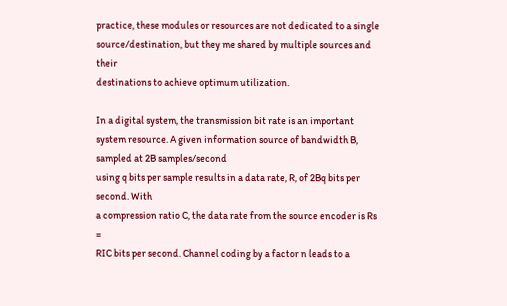practice, these modules or resources are not dedicated to a single
source/destination, but they me shared by multiple sources and their
destinations to achieve optimum utilization.

In a digital system, the transmission bit rate is an important
system resource. A given information source of bandwidth B, sampled at 2B samples/second
using q bits per sample results in a data rate, R, of 2Bq bits per second. With
a compression ratio C, the data rate from the source encoder is Rs =
RIC bits per second. Channel coding by a factor n leads to a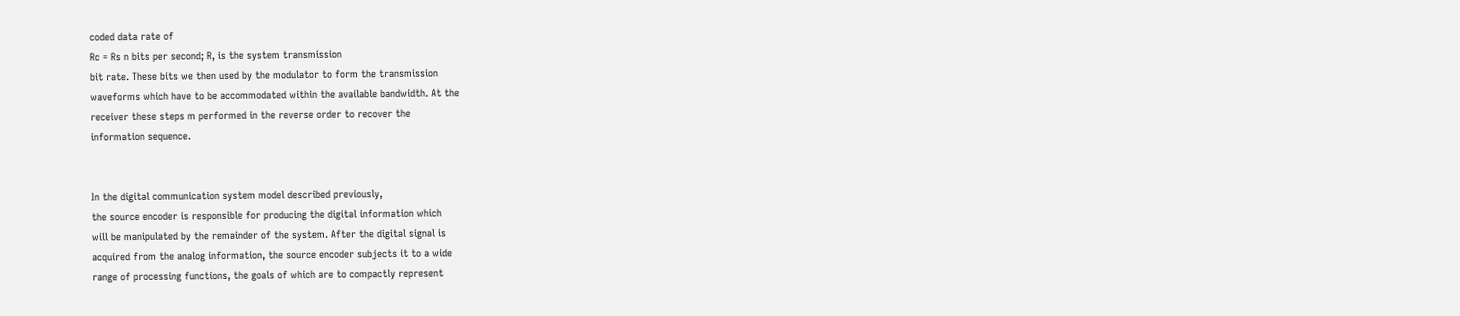coded data rate of
Rc = Rs n bits per second; R, is the system transmission
bit rate. These bits we then used by the modulator to form the transmission
waveforms which have to be accommodated within the available bandwidth. At the
receiver these steps m performed in the reverse order to recover the
information sequence.


In the digital communication system model described previously,
the source encoder is responsible for producing the digital information which
will be manipulated by the remainder of the system. After the digital signal is
acquired from the analog information, the source encoder subjects it to a wide
range of processing functions, the goals of which are to compactly represent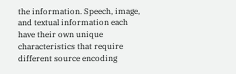the information. Speech, image, and textual information each have their own unique
characteristics that require different source encoding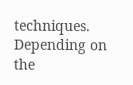techniques. Depending on
the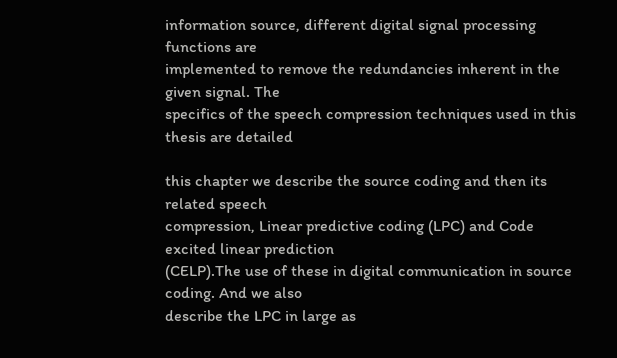information source, different digital signal processing functions are
implemented to remove the redundancies inherent in the given signal. The
specifics of the speech compression techniques used in this thesis are detailed

this chapter we describe the source coding and then its related speech
compression, Linear predictive coding (LPC) and Code excited linear prediction
(CELP).The use of these in digital communication in source coding. And we also
describe the LPC in large as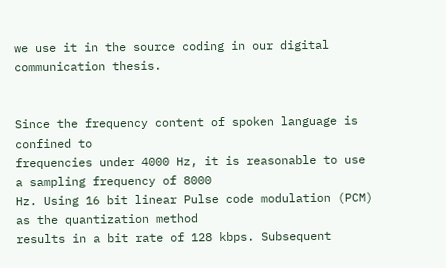we use it in the source coding in our digital
communication thesis.


Since the frequency content of spoken language is confined to
frequencies under 4000 Hz, it is reasonable to use a sampling frequency of 8000
Hz. Using 16 bit linear Pulse code modulation (PCM) as the quantization method
results in a bit rate of 128 kbps. Subsequent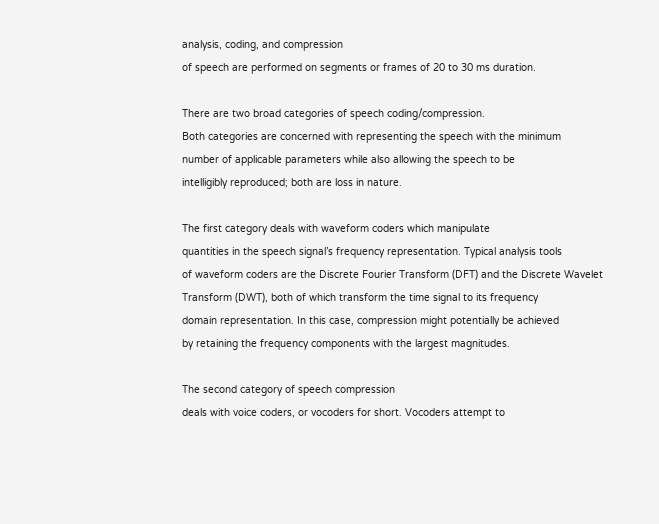analysis, coding, and compression
of speech are performed on segments or frames of 20 to 30 ms duration.

There are two broad categories of speech coding/compression.
Both categories are concerned with representing the speech with the minimum
number of applicable parameters while also allowing the speech to be
intelligibly reproduced; both are loss in nature.

The first category deals with waveform coders which manipulate
quantities in the speech signal’s frequency representation. Typical analysis tools
of waveform coders are the Discrete Fourier Transform (DFT) and the Discrete Wavelet
Transform (DWT), both of which transform the time signal to its frequency
domain representation. In this case, compression might potentially be achieved
by retaining the frequency components with the largest magnitudes.

The second category of speech compression
deals with voice coders, or vocoders for short. Vocoders attempt to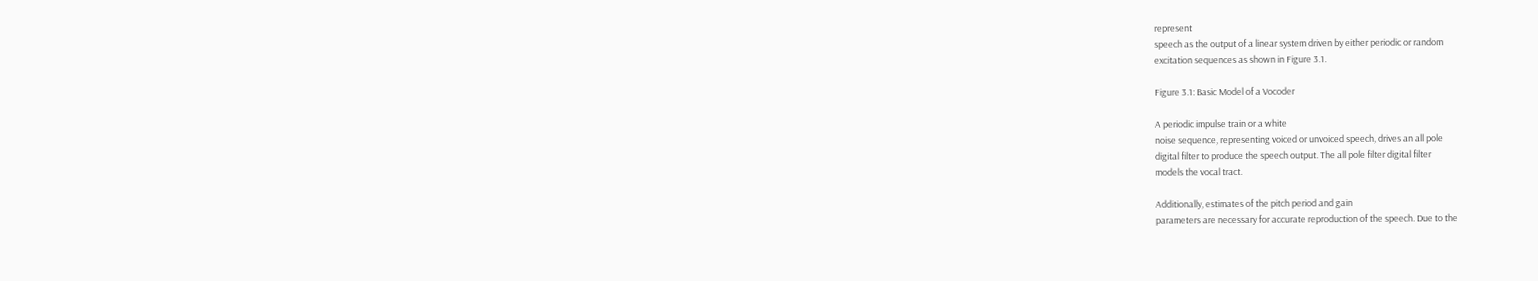represent
speech as the output of a linear system driven by either periodic or random
excitation sequences as shown in Figure 3.1.

Figure 3.1: Basic Model of a Vocoder

A periodic impulse train or a white
noise sequence, representing voiced or unvoiced speech, drives an all pole
digital filter to produce the speech output. The all pole filter digital filter
models the vocal tract.

Additionally, estimates of the pitch period and gain
parameters are necessary for accurate reproduction of the speech. Due to the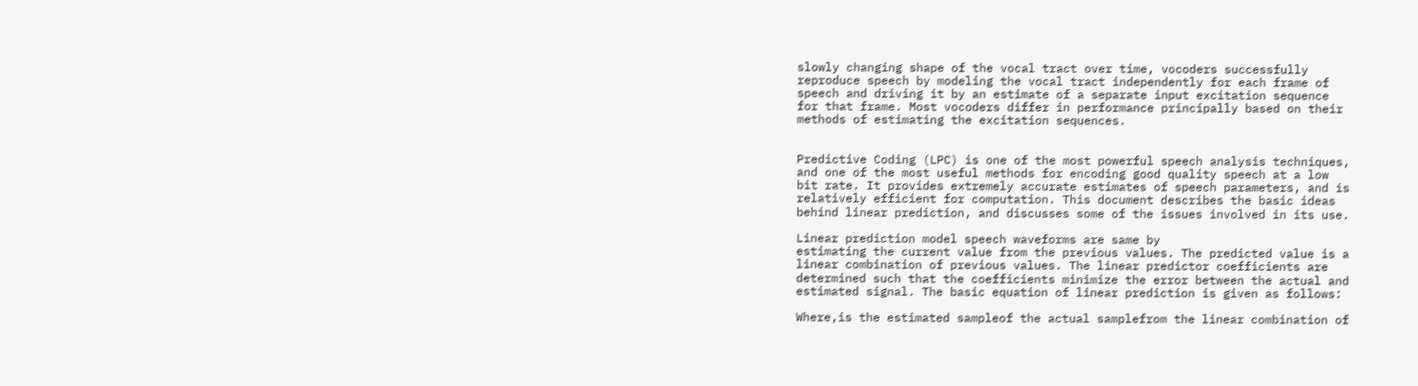slowly changing shape of the vocal tract over time, vocoders successfully
reproduce speech by modeling the vocal tract independently for each frame of
speech and driving it by an estimate of a separate input excitation sequence
for that frame. Most vocoders differ in performance principally based on their
methods of estimating the excitation sequences.


Predictive Coding (LPC) is one of the most powerful speech analysis techniques,
and one of the most useful methods for encoding good quality speech at a low
bit rate. It provides extremely accurate estimates of speech parameters, and is
relatively efficient for computation. This document describes the basic ideas
behind linear prediction, and discusses some of the issues involved in its use.

Linear prediction model speech waveforms are same by
estimating the current value from the previous values. The predicted value is a
linear combination of previous values. The linear predictor coefficients are
determined such that the coefficients minimize the error between the actual and
estimated signal. The basic equation of linear prediction is given as follows:

Where,is the estimated sampleof the actual samplefrom the linear combination of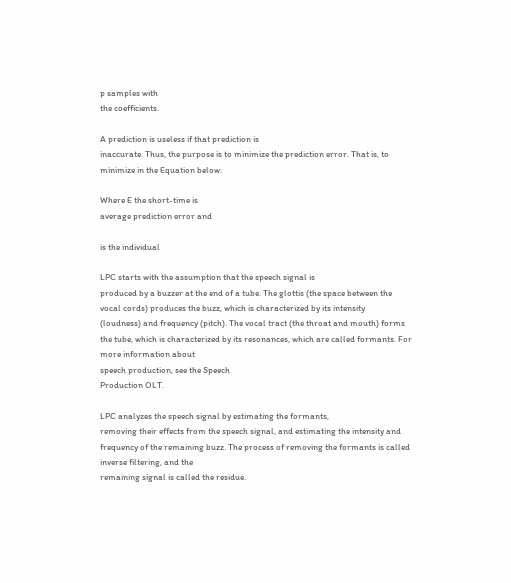p samples with
the coefficients.

A prediction is useless if that prediction is
inaccurate. Thus, the purpose is to minimize the prediction error. That is, to
minimize in the Equation below:

Where E the short-time is
average prediction error and

is the individual

LPC starts with the assumption that the speech signal is
produced by a buzzer at the end of a tube. The glottis (the space between the
vocal cords) produces the buzz, which is characterized by its intensity
(loudness) and frequency (pitch). The vocal tract (the throat and mouth) forms
the tube, which is characterized by its resonances, which are called formants. For more information about
speech production, see the Speech
Production OLT.

LPC analyzes the speech signal by estimating the formants,
removing their effects from the speech signal, and estimating the intensity and
frequency of the remaining buzz. The process of removing the formants is called
inverse filtering, and the
remaining signal is called the residue.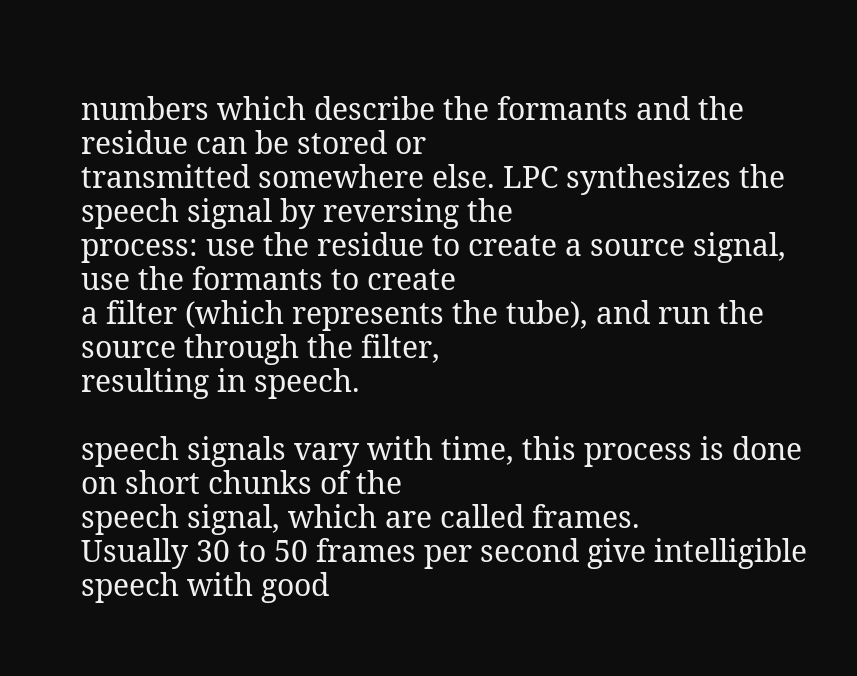numbers which describe the formants and the residue can be stored or
transmitted somewhere else. LPC synthesizes the speech signal by reversing the
process: use the residue to create a source signal, use the formants to create
a filter (which represents the tube), and run the source through the filter,
resulting in speech.

speech signals vary with time, this process is done on short chunks of the
speech signal, which are called frames.
Usually 30 to 50 frames per second give intelligible speech with good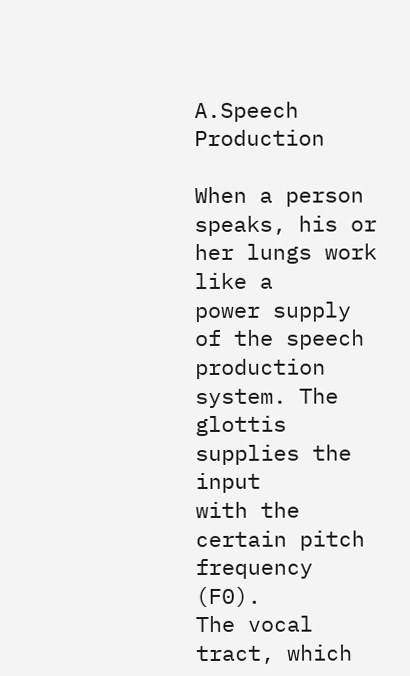A.Speech Production

When a person speaks, his or her lungs work like a
power supply of the speech production system. The glottis supplies the input
with the certain pitch frequency (F0).
The vocal tract, which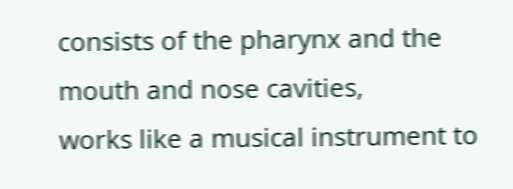consists of the pharynx and the mouth and nose cavities,
works like a musical instrument to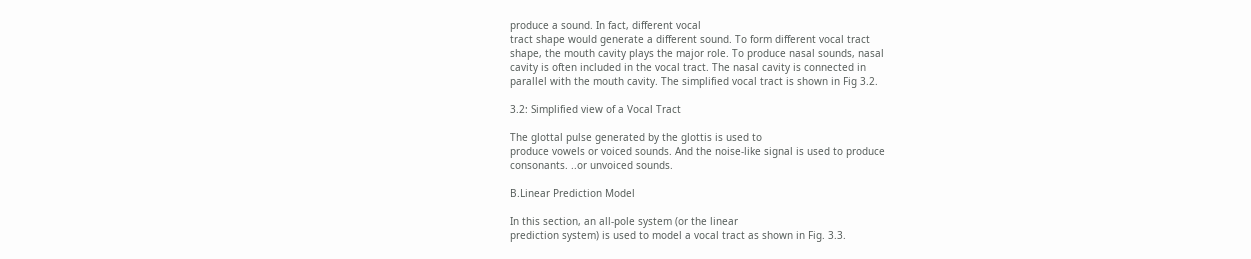produce a sound. In fact, different vocal
tract shape would generate a different sound. To form different vocal tract
shape, the mouth cavity plays the major role. To produce nasal sounds, nasal
cavity is often included in the vocal tract. The nasal cavity is connected in
parallel with the mouth cavity. The simplified vocal tract is shown in Fig 3.2.

3.2: Simplified view of a Vocal Tract

The glottal pulse generated by the glottis is used to
produce vowels or voiced sounds. And the noise-like signal is used to produce
consonants. ..or unvoiced sounds.

B.Linear Prediction Model

In this section, an all-pole system (or the linear
prediction system) is used to model a vocal tract as shown in Fig. 3.3.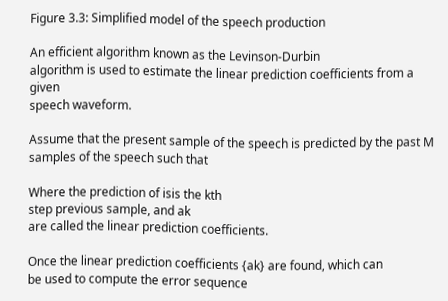Figure 3.3: Simplified model of the speech production

An efficient algorithm known as the Levinson-Durbin
algorithm is used to estimate the linear prediction coefficients from a given
speech waveform.

Assume that the present sample of the speech is predicted by the past M samples of the speech such that

Where the prediction of isis the kth
step previous sample, and ak
are called the linear prediction coefficients.

Once the linear prediction coefficients {ak} are found, which can
be used to compute the error sequence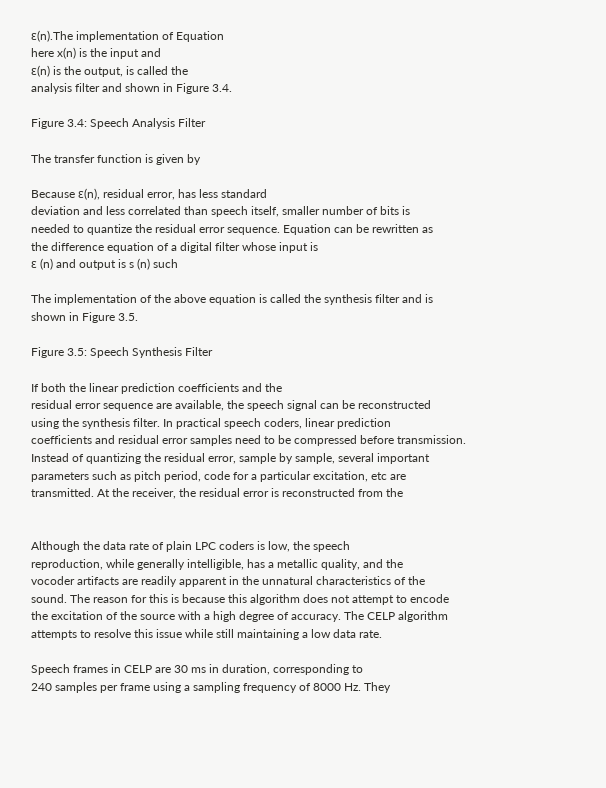ε(n).The implementation of Equation
here x(n) is the input and
ε(n) is the output, is called the
analysis filter and shown in Figure 3.4.

Figure 3.4: Speech Analysis Filter

The transfer function is given by

Because ε(n), residual error, has less standard
deviation and less correlated than speech itself, smaller number of bits is
needed to quantize the residual error sequence. Equation can be rewritten as
the difference equation of a digital filter whose input is
ε (n) and output is s (n) such

The implementation of the above equation is called the synthesis filter and is
shown in Figure 3.5.

Figure 3.5: Speech Synthesis Filter

If both the linear prediction coefficients and the
residual error sequence are available, the speech signal can be reconstructed
using the synthesis filter. In practical speech coders, linear prediction
coefficients and residual error samples need to be compressed before transmission.
Instead of quantizing the residual error, sample by sample, several important
parameters such as pitch period, code for a particular excitation, etc are
transmitted. At the receiver, the residual error is reconstructed from the


Although the data rate of plain LPC coders is low, the speech
reproduction, while generally intelligible, has a metallic quality, and the
vocoder artifacts are readily apparent in the unnatural characteristics of the
sound. The reason for this is because this algorithm does not attempt to encode
the excitation of the source with a high degree of accuracy. The CELP algorithm
attempts to resolve this issue while still maintaining a low data rate.

Speech frames in CELP are 30 ms in duration, corresponding to
240 samples per frame using a sampling frequency of 8000 Hz. They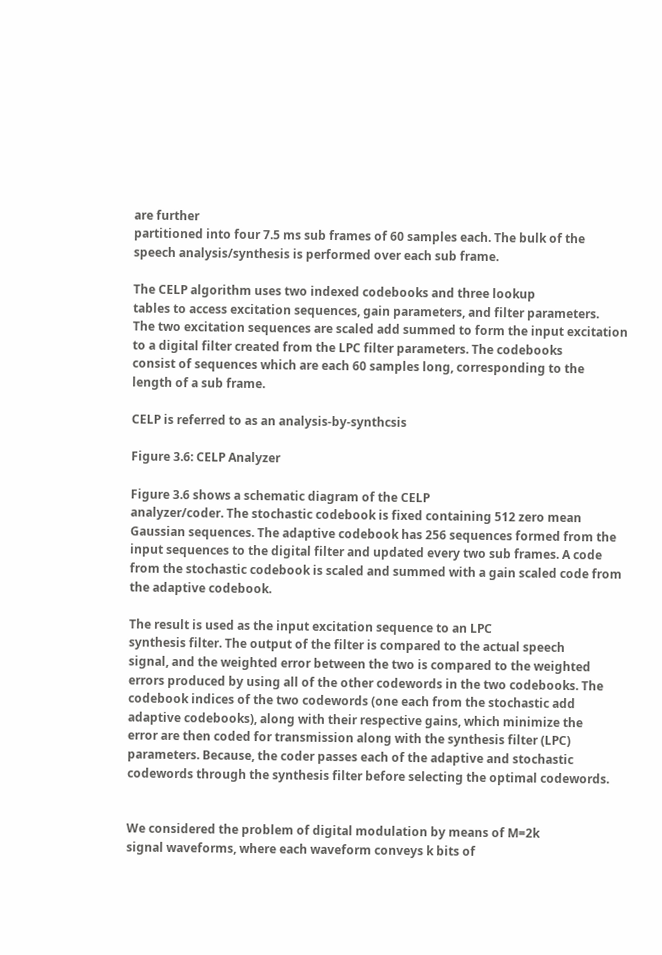are further
partitioned into four 7.5 ms sub frames of 60 samples each. The bulk of the
speech analysis/synthesis is performed over each sub frame.

The CELP algorithm uses two indexed codebooks and three lookup
tables to access excitation sequences, gain parameters, and filter parameters.
The two excitation sequences are scaled add summed to form the input excitation
to a digital filter created from the LPC filter parameters. The codebooks
consist of sequences which are each 60 samples long, corresponding to the
length of a sub frame.

CELP is referred to as an analysis‑by‑synthcsis

Figure 3.6: CELP Analyzer

Figure 3.6 shows a schematic diagram of the CELP
analyzer/coder. The stochastic codebook is fixed containing 512 zero mean
Gaussian sequences. The adaptive codebook has 256 sequences formed from the
input sequences to the digital filter and updated every two sub frames. A code
from the stochastic codebook is scaled and summed with a gain scaled code from
the adaptive codebook.

The result is used as the input excitation sequence to an LPC
synthesis filter. The output of the filter is compared to the actual speech
signal, and the weighted error between the two is compared to the weighted
errors produced by using all of the other codewords in the two codebooks. The
codebook indices of the two codewords (one each from the stochastic add
adaptive codebooks), along with their respective gains, which minimize the
error are then coded for transmission along with the synthesis filter (LPC)
parameters. Because, the coder passes each of the adaptive and stochastic
codewords through the synthesis filter before selecting the optimal codewords.


We considered the problem of digital modulation by means of M=2k
signal waveforms, where each waveform conveys k bits of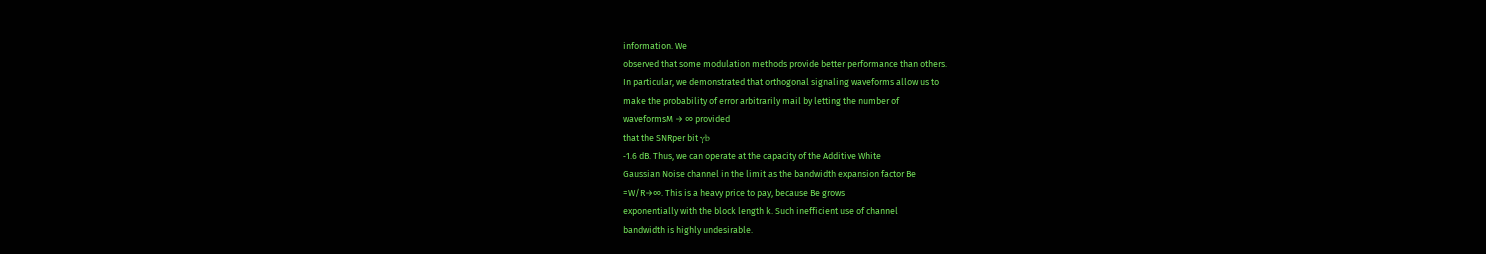information. We
observed that some modulation methods provide better performance than others.
In particular, we demonstrated that orthogonal signaling waveforms allow us to
make the probability of error arbitrarily mail by letting the number of
waveformsM → ∞ provided
that the SNRper bit γb
‑1.6 dB. Thus, we can operate at the capacity of the Additive White
Gaussian Noise channel in the limit as the bandwidth expansion factor Be
=W/R→∞. This is a heavy price to pay, because Be grows
exponentially with the block length k. Such inefficient use of channel
bandwidth is highly undesirable.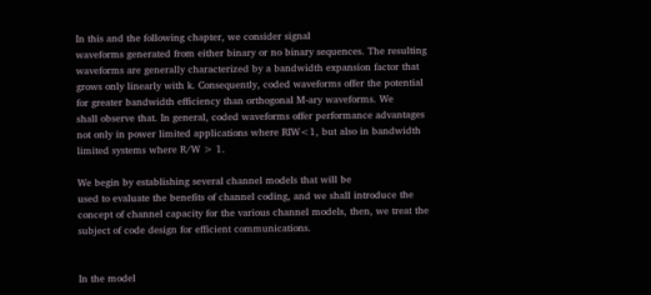In this and the following chapter, we consider signal
waveforms generated from either binary or no binary sequences. The resulting
waveforms are generally characterized by a bandwidth expansion factor that
grows only linearly with k. Consequently, coded waveforms offer the potential
for greater bandwidth efficiency than orthogonal M‑ary waveforms. We
shall observe that. In general, coded waveforms offer performance advantages
not only in power limited applications where RIW<1, but also in bandwidth
limited systems where R/W > 1.

We begin by establishing several channel models that will be
used to evaluate the benefits of channel coding, and we shall introduce the
concept of channel capacity for the various channel models, then, we treat the
subject of code design for efficient communications.


In the model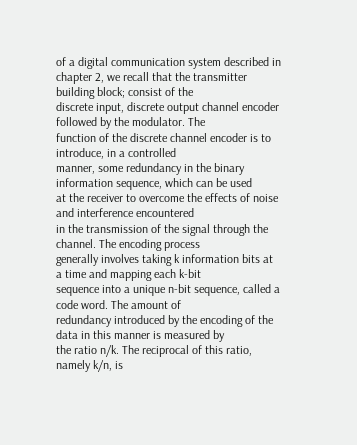of a digital communication system described in
chapter 2, we recall that the transmitter building block; consist of the
discrete input, discrete output channel encoder followed by the modulator. The
function of the discrete channel encoder is to introduce, in a controlled
manner, some redundancy in the binary information sequence, which can be used
at the receiver to overcome the effects of noise and interference encountered
in the transmission of the signal through the channel. The encoding process
generally involves taking k information bits at a time and mapping each k‑bit
sequence into a unique n‑bit sequence, called a code word. The amount of
redundancy introduced by the encoding of the data in this manner is measured by
the ratio n/k. The reciprocal of this ratio, namely k/n, is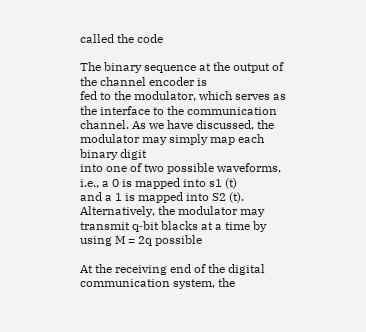called the code

The binary sequence at the output of the channel encoder is
fed to the modulator, which serves as the interface to the communication
channel. As we have discussed, the modulator may simply map each binary digit
into one of two possible waveforms, i.e., a 0 is mapped into s1 (t)
and a 1 is mapped into S2 (t). Alternatively, the modulator may
transmit q‑bit blacks at a time by using M = 2q possible

At the receiving end of the digital communication system, the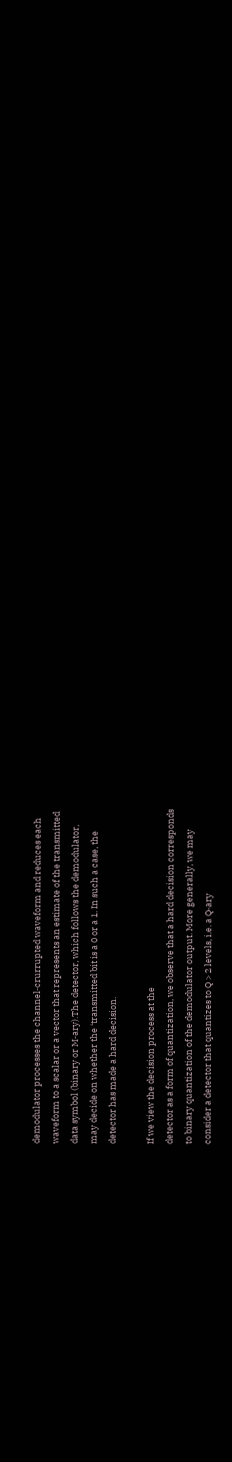demodulator processes the channel‑crurrupted waveform and reduces each
waveform to a scalar or a vector that represents an estimate of the transmitted
data symbol (binary or M‑ary).The detector, which follows the demodulator,
may decide on whether the ‘transmitted bit is a 0 or a 1. In such a case, the
detector has made a hard decision.

If we view the decision process at the
detector as a form of quantization, we observe that a hard decision corresponds
to binary quantization of the demodulator output. More generally, we may
consider a detector that quantizes to Q > 2 levels, i.e. a Q‑ary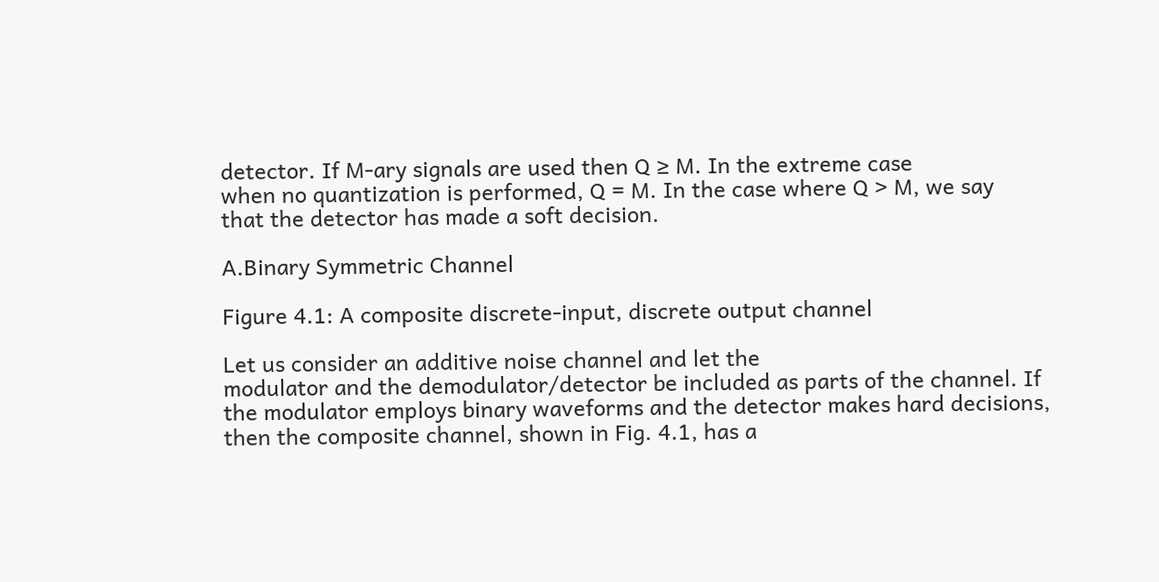detector. If M‑ary signals are used then Q ≥ M. In the extreme case
when no quantization is performed, Q = M. In the case where Q > M, we say
that the detector has made a soft decision.

A.Binary Symmetric Channel

Figure 4.1: A composite discrete-input, discrete output channel

Let us consider an additive noise channel and let the
modulator and the demodulator/detector be included as parts of the channel. If
the modulator employs binary waveforms and the detector makes hard decisions,
then the composite channel, shown in Fig. 4.1, has a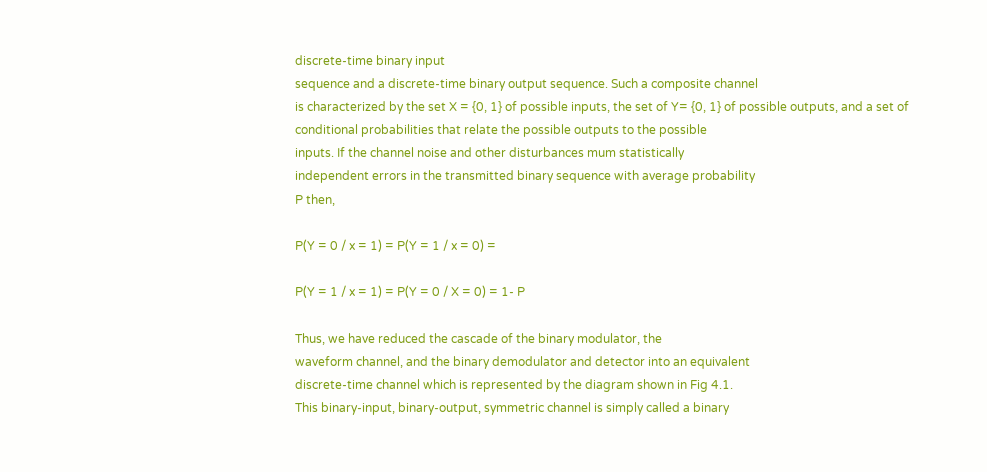discrete-time binary input
sequence and a discrete-time binary output sequence. Such a composite channel
is characterized by the set X = {0, 1} of possible inputs, the set of Y= {0, 1} of possible outputs, and a set of
conditional probabilities that relate the possible outputs to the possible
inputs. If the channel noise and other disturbances mum statistically
independent errors in the transmitted binary sequence with average probability
P then,

P(Y = 0 / x = 1) = P(Y = 1 / x = 0) =

P(Y = 1 / x = 1) = P(Y = 0 / X = 0) = 1- P

Thus, we have reduced the cascade of the binary modulator, the
waveform channel, and the binary demodulator and detector into an equivalent
discrete-time channel which is represented by the diagram shown in Fig 4.1.
This binary-input, binary-output, symmetric channel is simply called a binary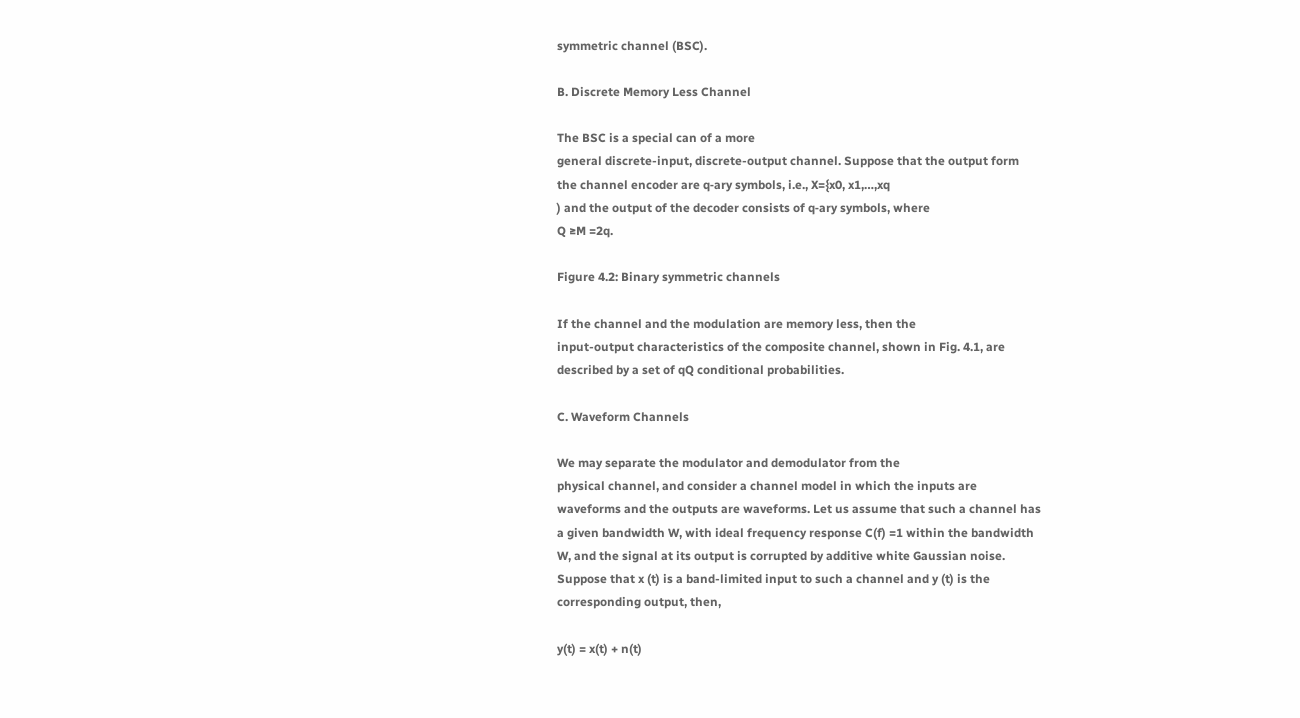symmetric channel (BSC).

B. Discrete Memory Less Channel

The BSC is a special can of a more
general discrete-input, discrete-output channel. Suppose that the output form
the channel encoder are q‑ary symbols, i.e., X={x0, x1,…,xq
) and the output of the decoder consists of q‑ary symbols, where
Q ≥M =2q.

Figure 4.2: Binary symmetric channels

If the channel and the modulation are memory less, then the
input-output characteristics of the composite channel, shown in Fig. 4.1, are
described by a set of qQ conditional probabilities.

C. Waveform Channels

We may separate the modulator and demodulator from the
physical channel, and consider a channel model in which the inputs are
waveforms and the outputs are waveforms. Let us assume that such a channel has
a given bandwidth W, with ideal frequency response C(f) =1 within the bandwidth
W, and the signal at its output is corrupted by additive white Gaussian noise.
Suppose that x (t) is a band-limited input to such a channel and y (t) is the
corresponding output, then,

y(t) = x(t) + n(t)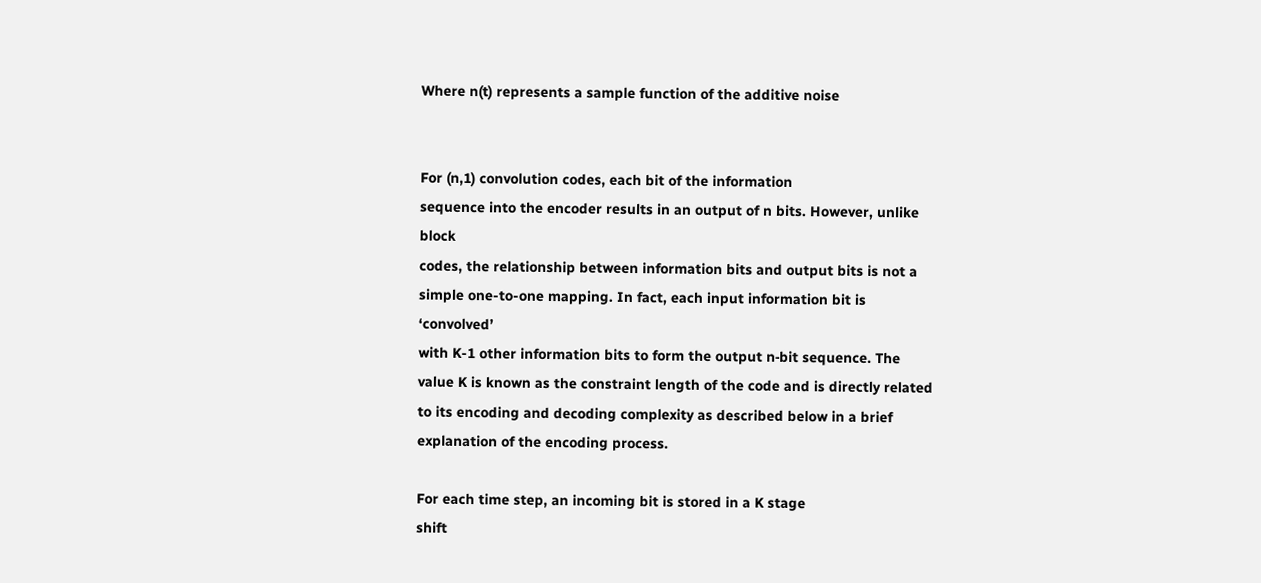Where n(t) represents a sample function of the additive noise


For (n,1) convolution codes, each bit of the information
sequence into the encoder results in an output of n bits. However, unlike block
codes, the relationship between information bits and output bits is not a
simple one-to-one mapping. In fact, each input information bit is ‘convolved’
with K-1 other information bits to form the output n‑bit sequence. The
value K is known as the constraint length of the code and is directly related
to its encoding and decoding complexity as described below in a brief
explanation of the encoding process.

For each time step, an incoming bit is stored in a K stage
shift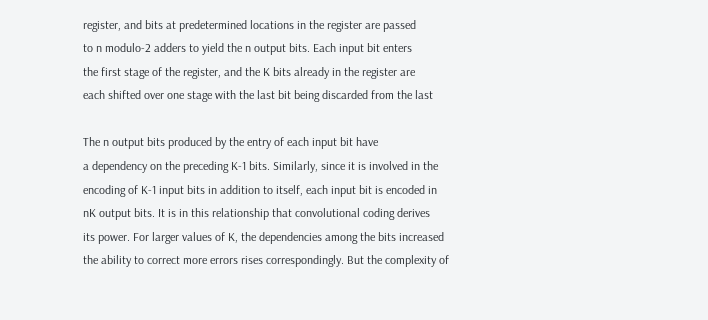register, and bits at predetermined locations in the register are passed
to n modulo‑2 adders to yield the n output bits. Each input bit enters
the first stage of the register, and the K bits already in the register are
each shifted over one stage with the last bit being discarded from the last

The n output bits produced by the entry of each input bit have
a dependency on the preceding K-1 bits. Similarly, since it is involved in the
encoding of K-1 input bits in addition to itself, each input bit is encoded in
nK output bits. It is in this relationship that convolutional coding derives
its power. For larger values of K, the dependencies among the bits increased
the ability to correct more errors rises correspondingly. But the complexity of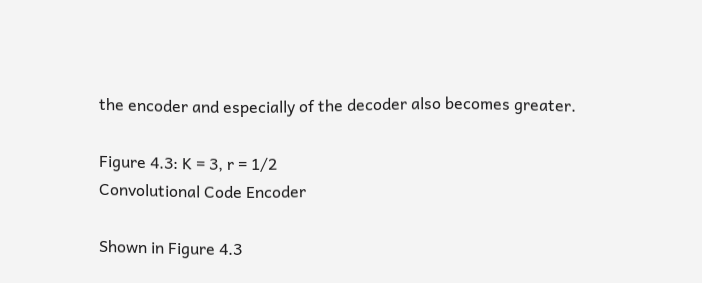the encoder and especially of the decoder also becomes greater.

Figure 4.3: K = 3, r = 1/2
Convolutional Code Encoder

Shown in Figure 4.3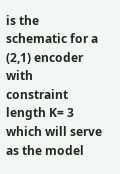is the schematic for a (2,1) encoder with
constraint length K= 3 which will serve as the model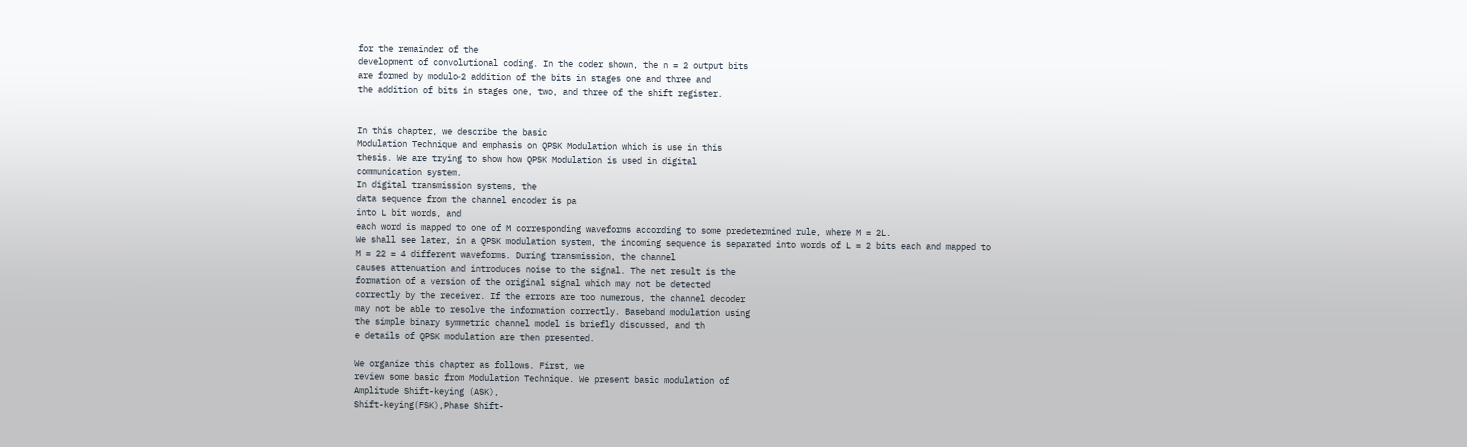for the remainder of the
development of convolutional coding. In the coder shown, the n = 2 output bits
are formed by modulo‑2 addition of the bits in stages one and three and
the addition of bits in stages one, two, and three of the shift register.


In this chapter, we describe the basic
Modulation Technique and emphasis on QPSK Modulation which is use in this
thesis. We are trying to show how QPSK Modulation is used in digital
communication system.
In digital transmission systems, the
data sequence from the channel encoder is pa
into L bit words, and
each word is mapped to one of M corresponding waveforms according to some predetermined rule, where M = 2L.
We shall see later, in a QPSK modulation system, the incoming sequence is separated into words of L = 2 bits each and mapped to
M = 22 = 4 different waveforms. During transmission, the channel
causes attenuation and introduces noise to the signal. The net result is the
formation of a version of the original signal which may not be detected
correctly by the receiver. If the errors are too numerous, the channel decoder
may not be able to resolve the information correctly. Baseband modulation using
the simple binary symmetric channel model is briefly discussed, and th
e details of QPSK modulation are then presented.

We organize this chapter as follows. First, we
review some basic from Modulation Technique. We present basic modulation of
Amplitude Shift-keying (ASK),
Shift-keying(FSK),Phase Shift-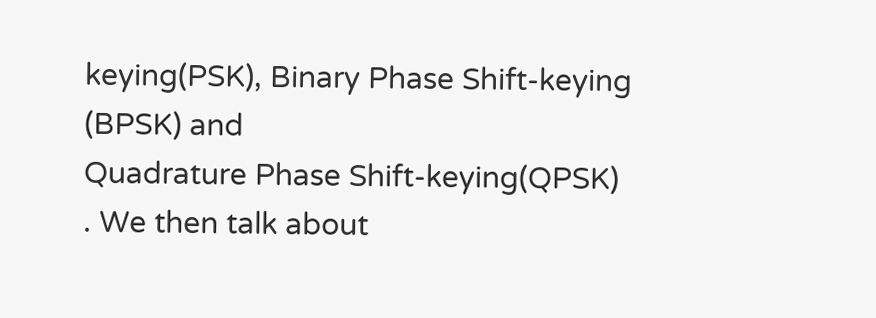keying(PSK), Binary Phase Shift-keying (BPSK) and
Quadrature Phase Shift-keying(QPSK)
. We then talk about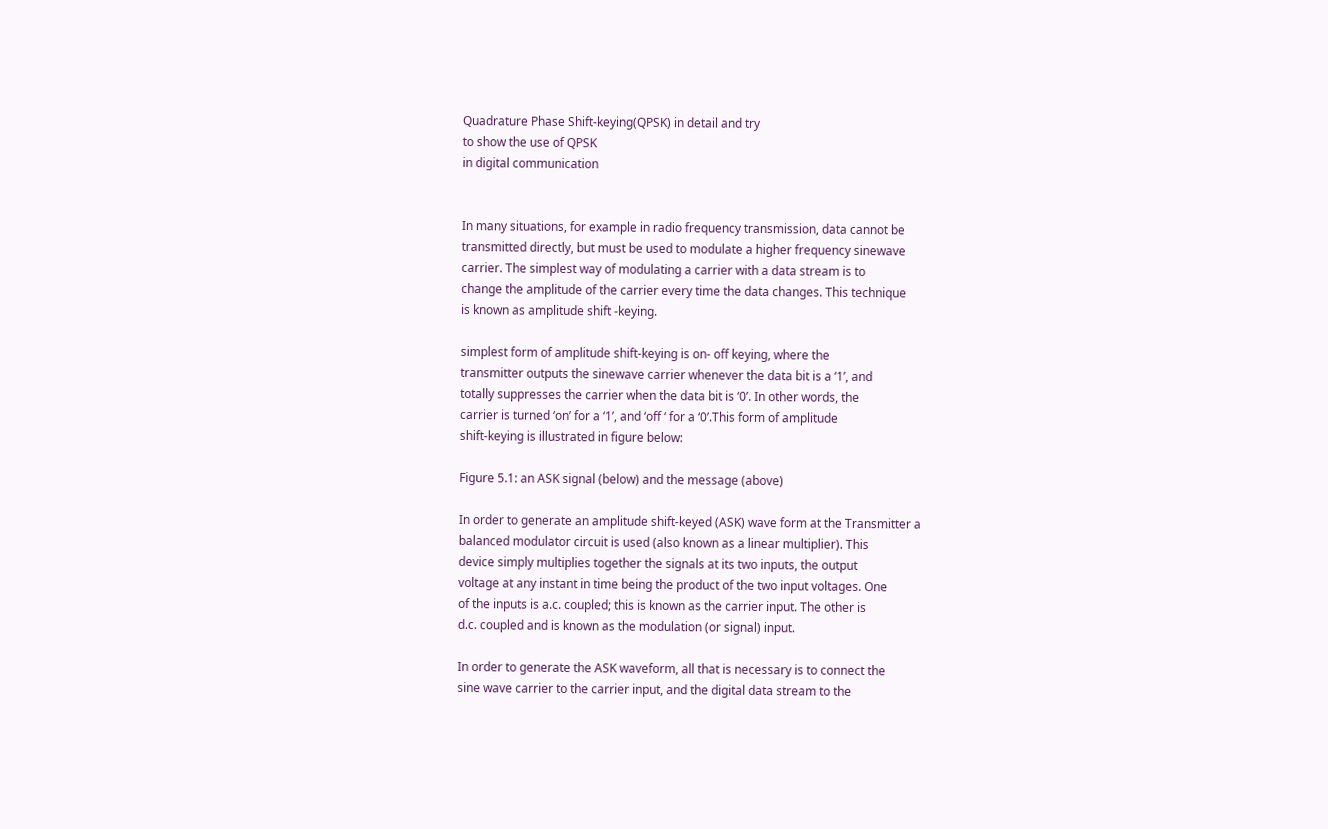Quadrature Phase Shift-keying(QPSK) in detail and try
to show the use of QPSK
in digital communication


In many situations, for example in radio frequency transmission, data cannot be
transmitted directly, but must be used to modulate a higher frequency sinewave
carrier. The simplest way of modulating a carrier with a data stream is to
change the amplitude of the carrier every time the data changes. This technique
is known as amplitude shift -keying.

simplest form of amplitude shift-keying is on- off keying, where the
transmitter outputs the sinewave carrier whenever the data bit is a ‘1’, and
totally suppresses the carrier when the data bit is ‘0’. In other words, the
carrier is turned ‘on’ for a ‘1’, and ‘off ‘ for a ‘0’.This form of amplitude
shift-keying is illustrated in figure below:

Figure 5.1: an ASK signal (below) and the message (above)

In order to generate an amplitude shift-keyed (ASK) wave form at the Transmitter a
balanced modulator circuit is used (also known as a linear multiplier). This
device simply multiplies together the signals at its two inputs, the output
voltage at any instant in time being the product of the two input voltages. One
of the inputs is a.c. coupled; this is known as the carrier input. The other is
d.c. coupled and is known as the modulation (or signal) input.

In order to generate the ASK waveform, all that is necessary is to connect the
sine wave carrier to the carrier input, and the digital data stream to the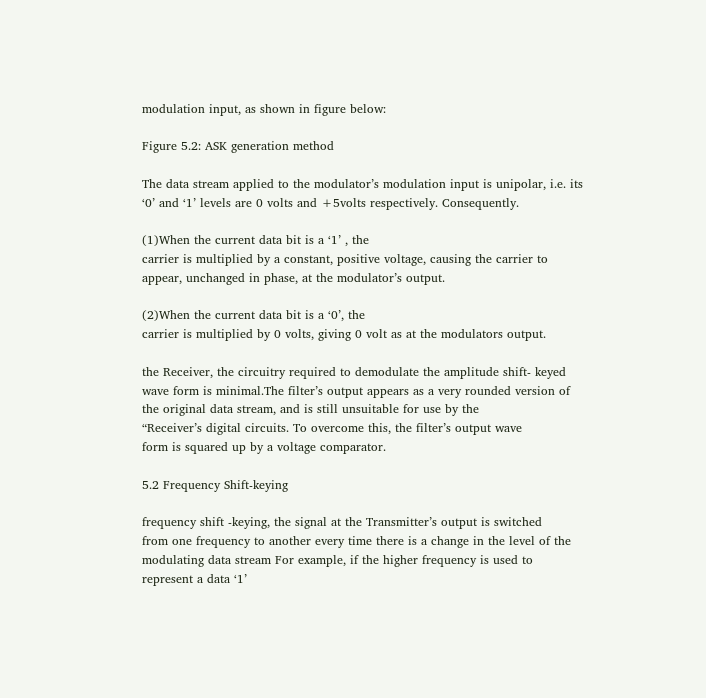modulation input, as shown in figure below:

Figure 5.2: ASK generation method

The data stream applied to the modulator’s modulation input is unipolar, i.e. its
‘0’ and ‘1’ levels are 0 volts and +5volts respectively. Consequently.

(1)When the current data bit is a ‘1’ , the
carrier is multiplied by a constant, positive voltage, causing the carrier to
appear, unchanged in phase, at the modulator’s output.

(2)When the current data bit is a ‘0’, the
carrier is multiplied by 0 volts, giving 0 volt as at the modulators output.

the Receiver, the circuitry required to demodulate the amplitude shift- keyed
wave form is minimal.The filter’s output appears as a very rounded version of
the original data stream, and is still unsuitable for use by the
“Receiver’s digital circuits. To overcome this, the filter’s output wave
form is squared up by a voltage comparator.

5.2 Frequency Shift-keying

frequency shift -keying, the signal at the Transmitter’s output is switched
from one frequency to another every time there is a change in the level of the
modulating data stream For example, if the higher frequency is used to
represent a data ‘1’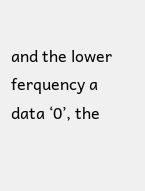and the lower ferquency a data ‘0’, the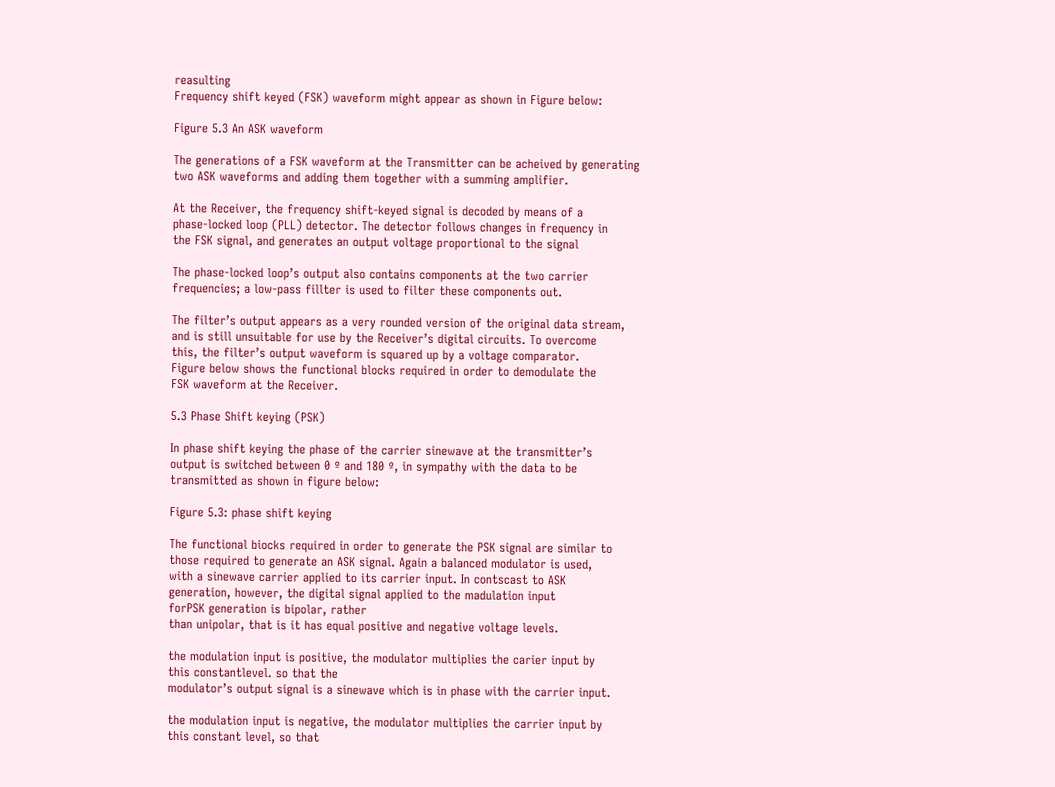reasulting
Frequency shift keyed (FSK) waveform might appear as shown in Figure below:

Figure 5.3 An ASK waveform

The generations of a FSK waveform at the Transmitter can be acheived by generating
two ASK waveforms and adding them together with a summing amplifier.

At the Receiver, the frequency shift-keyed signal is decoded by means of a
phase-locked loop (PLL) detector. The detector follows changes in frequency in
the FSK signal, and generates an output voltage proportional to the signal

The phase-locked loop’s output also contains components at the two carrier
frequencies; a low-pass fillter is used to filter these components out.

The filter’s output appears as a very rounded version of the original data stream,
and is still unsuitable for use by the Receiver’s digital circuits. To overcome
this, the filter’s output waveform is squared up by a voltage comparator.
Figure below shows the functional blocks required in order to demodulate the
FSK waveform at the Receiver.

5.3 Phase Shift keying (PSK)

In phase shift keying the phase of the carrier sinewave at the transmitter’s
output is switched between 0 º and 180 º, in sympathy with the data to be
transmitted as shown in figure below:

Figure 5.3: phase shift keying

The functional biocks required in order to generate the PSK signal are similar to
those required to generate an ASK signal. Again a balanced modulator is used,
with a sinewave carrier applied to its carrier input. In contscast to ASK
generation, however, the digital signal applied to the madulation input
forPSK generation is bipolar, rather
than unipolar, that is it has equal positive and negative voltage levels.

the modulation input is positive, the modulator multiplies the carier input by
this constantlevel. so that the
modulator’s output signal is a sinewave which is in phase with the carrier input.

the modulation input is negative, the modulator multiplies the carrier input by
this constant level, so that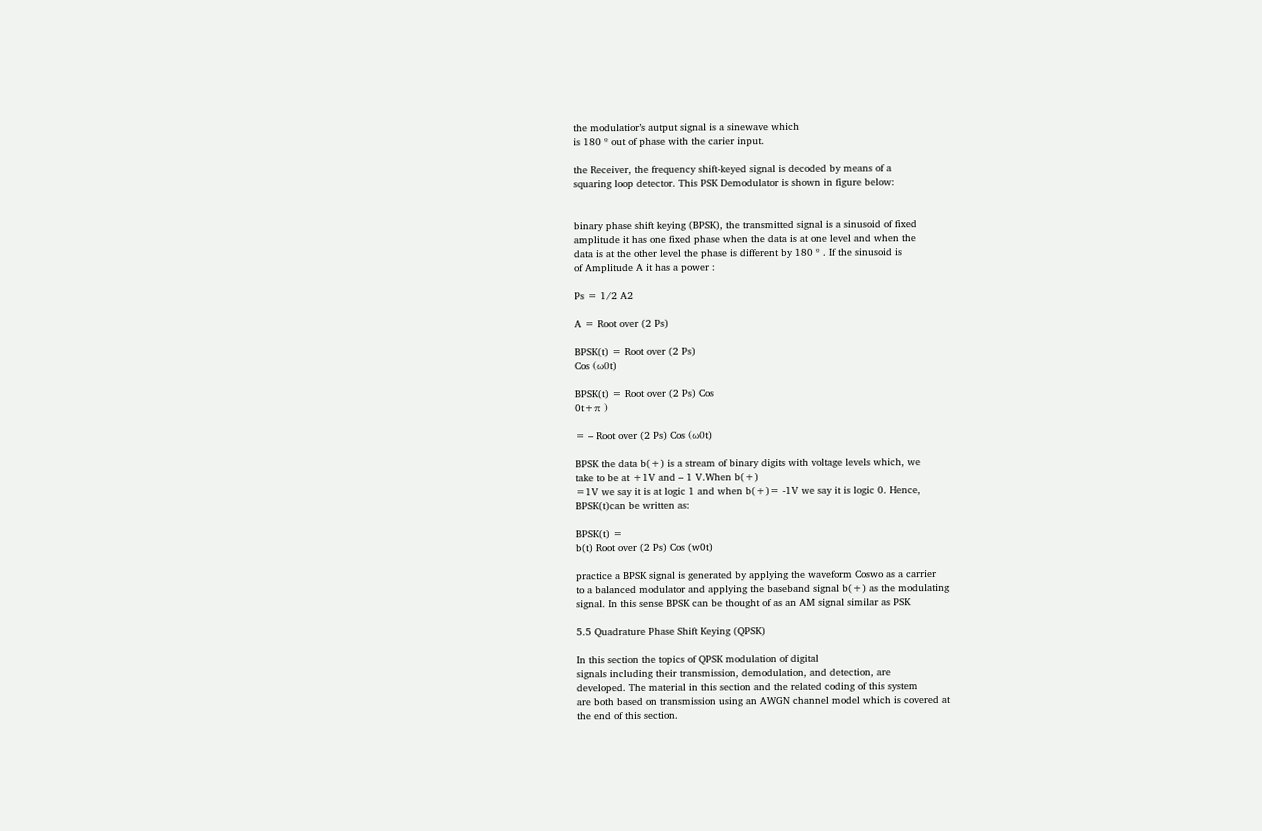the modulatior’s autput signal is a sinewave which
is 180 º out of phase with the carier input.

the Receiver, the frequency shift-keyed signal is decoded by means of a
squaring loop detector. This PSK Demodulator is shown in figure below:


binary phase shift keying (BPSK), the transmitted signal is a sinusoid of fixed
amplitude it has one fixed phase when the data is at one level and when the
data is at the other level the phase is different by 180 º . If the sinusoid is
of Amplitude A it has a power :

Ps = 1/2 A2

A = Root over (2 Ps)

BPSK(t) = Root over (2 Ps)
Cos (ω0t)

BPSK(t) = Root over (2 Ps) Cos
0t+π )

= – Root over (2 Ps) Cos (ω0t)

BPSK the data b(+) is a stream of binary digits with voltage levels which, we
take to be at +1V and – 1 V.When b(+)
=1V we say it is at logic 1 and when b(+)= -1V we say it is logic 0. Hence,
BPSK(t)can be written as:

BPSK(t) =
b(t) Root over (2 Ps) Cos (w0t)

practice a BPSK signal is generated by applying the waveform Coswo as a carrier
to a balanced modulator and applying the baseband signal b(+) as the modulating
signal. In this sense BPSK can be thought of as an AM signal similar as PSK

5.5 Quadrature Phase Shift Keying (QPSK)

In this section the topics of QPSK modulation of digital
signals including their transmission, demodulation, and detection, are
developed. The material in this section and the related coding of this system
are both based on transmission using an AWGN channel model which is covered at
the end of this section.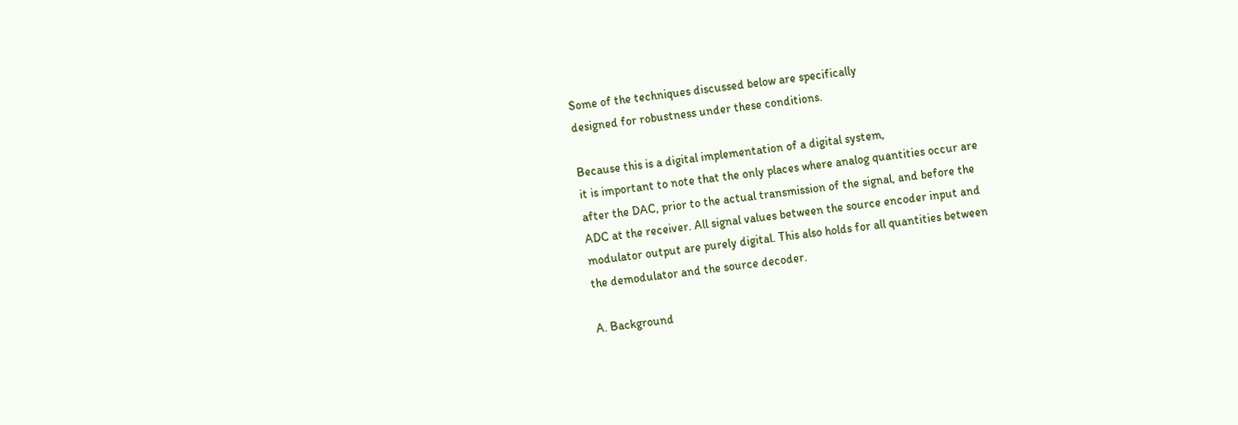Some of the techniques discussed below are specifically
designed for robustness under these conditions.

Because this is a digital implementation of a digital system,
it is important to note that the only places where analog quantities occur are
after the DAC, prior to the actual transmission of the signal, and before the
ADC at the receiver. All signal values between the source encoder input and
modulator output are purely digital. This also holds for all quantities between
the demodulator and the source decoder.

A. Background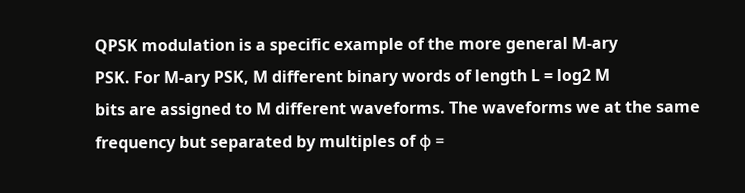QPSK modulation is a specific example of the more general M‑ary
PSK. For M‑ary PSK, M different binary words of length L = log2 M
bits are assigned to M different waveforms. The waveforms we at the same
frequency but separated by multiples of φ =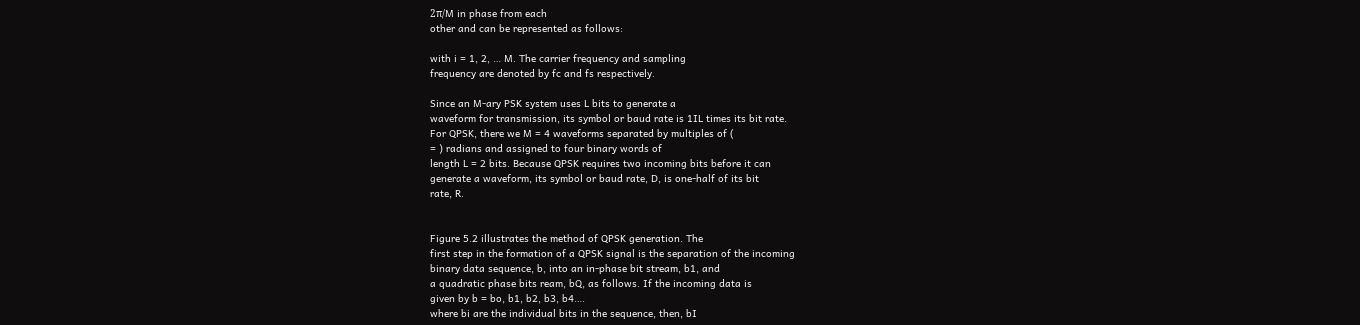2π/M in phase from each
other and can be represented as follows:

with i = 1, 2, … M. The carrier frequency and sampling
frequency are denoted by fc and fs respectively.

Since an M‑ary PSK system uses L bits to generate a
waveform for transmission, its symbol or baud rate is 1IL times its bit rate.
For QPSK, there we M = 4 waveforms separated by multiples of (
= ) radians and assigned to four binary words of
length L = 2 bits. Because QPSK requires two incoming bits before it can
generate a waveform, its symbol or baud rate, D, is one‑half of its bit
rate, R.


Figure 5.2 illustrates the method of QPSK generation. The
first step in the formation of a QPSK signal is the separation of the incoming
binary data sequence, b, into an in‑phase bit stream, b1, and
a quadratic phase bits ream, bQ, as follows. If the incoming data is
given by b = bo, b1, b2, b3, b4….
where bi are the individual bits in the sequence, then, bI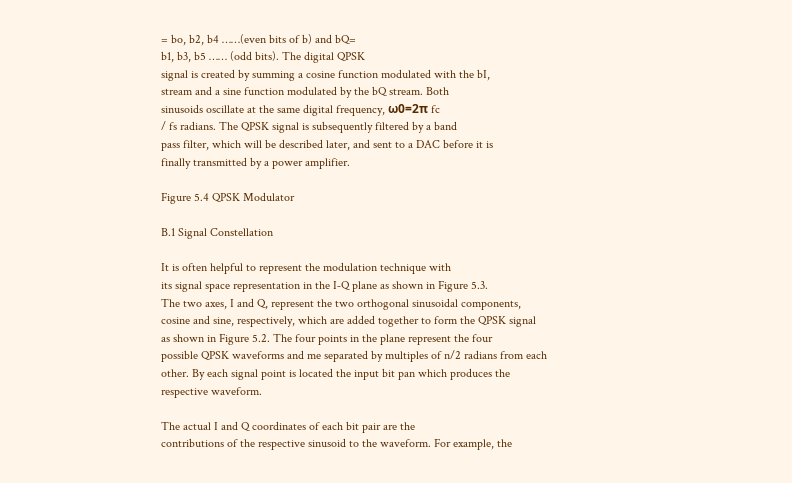= bo, b2, b4 ……(even bits of b) and bQ=
b1, b3, b5 …… (odd bits). The digital QPSK
signal is created by summing a cosine function modulated with the bI,
stream and a sine function modulated by the bQ stream. Both
sinusoids oscillate at the same digital frequency, ω0=2π fc
/ fs radians. The QPSK signal is subsequently filtered by a band
pass filter, which will be described later, and sent to a DAC before it is
finally transmitted by a power amplifier.

Figure 5.4 QPSK Modulator

B.1 Signal Constellation

It is often helpful to represent the modulation technique with
its signal space representation in the I‑Q plane as shown in Figure 5.3.
The two axes, I and Q, represent the two orthogonal sinusoidal components,
cosine and sine, respectively, which are added together to form the QPSK signal
as shown in Figure 5.2. The four points in the plane represent the four
possible QPSK waveforms and me separated by multiples of n/2 radians from each
other. By each signal point is located the input bit pan which produces the
respective waveform.

The actual I and Q coordinates of each bit pair are the
contributions of the respective sinusoid to the waveform. For example, the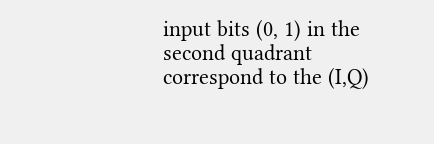input bits (0, 1) in the second quadrant correspond to the (I,Q)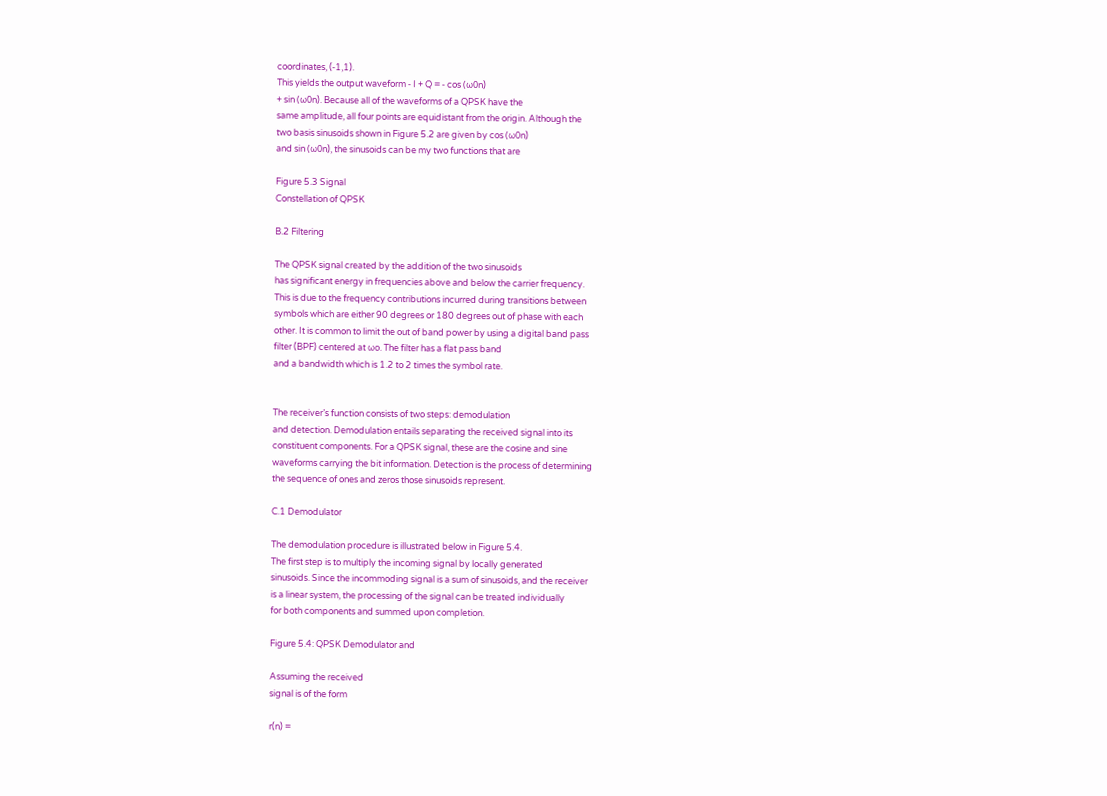coordinates, (‑1,1).
This yields the output waveform ‑ I + Q = ‑ cos (ω0n)
+ sin (ω0n). Because all of the waveforms of a QPSK have the
same amplitude, all four points are equidistant from the origin. Although the
two basis sinusoids shown in Figure 5.2 are given by cos (ω0n)
and sin (ω0n), the sinusoids can be my two functions that are

Figure 5.3 Signal
Constellation of QPSK

B.2 Filtering

The QPSK signal created by the addition of the two sinusoids
has significant energy in frequencies above and below the carrier frequency.
This is due to the frequency contributions incurred during transitions between
symbols which are either 90 degrees or 180 degrees out of phase with each
other. It is common to limit the out of band power by using a digital band pass
filter (BPF) centered at ωo. The filter has a flat pass band
and a bandwidth which is 1.2 to 2 times the symbol rate.


The receiver’s function consists of two steps: demodulation
and detection. Demodulation entails separating the received signal into its
constituent components. For a QPSK signal, these are the cosine and sine
waveforms carrying the bit information. Detection is the process of determining
the sequence of ones and zeros those sinusoids represent.

C.1 Demodulator

The demodulation procedure is illustrated below in Figure 5.4.
The first step is to multiply the incoming signal by locally generated
sinusoids. Since the incommoding signal is a sum of sinusoids, and the receiver
is a linear system, the processing of the signal can be treated individually
for both components and summed upon completion.

Figure 5.4: QPSK Demodulator and

Assuming the received
signal is of the form

r(n) =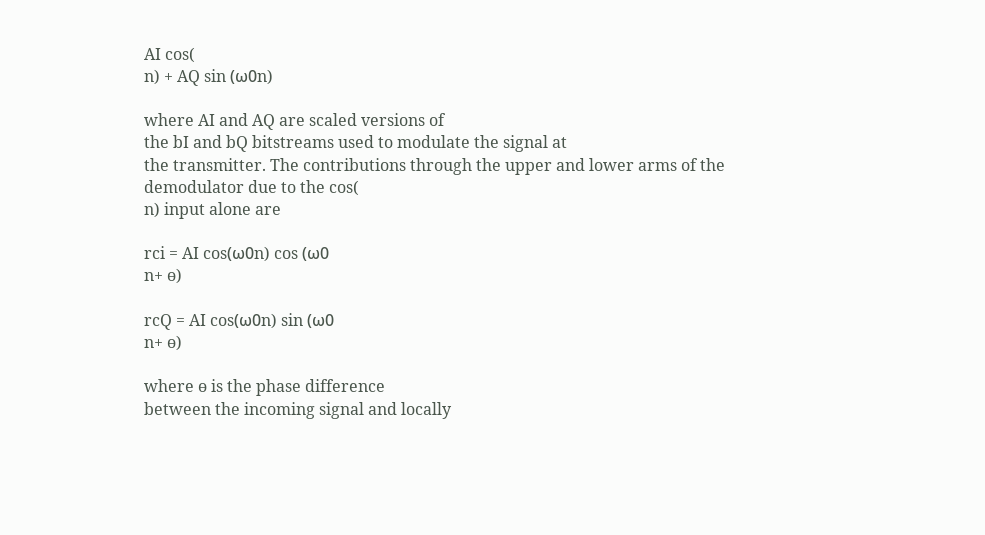AI cos(
n) + AQ sin (ω0n)

where AI and AQ are scaled versions of
the bI and bQ bitstreams used to modulate the signal at
the transmitter. The contributions through the upper and lower arms of the
demodulator due to the cos(
n) input alone are

rci = AI cos(ω0n) cos (ω0
n+ ө)

rcQ = AI cos(ω0n) sin (ω0
n+ ө)

where ө is the phase difference
between the incoming signal and locally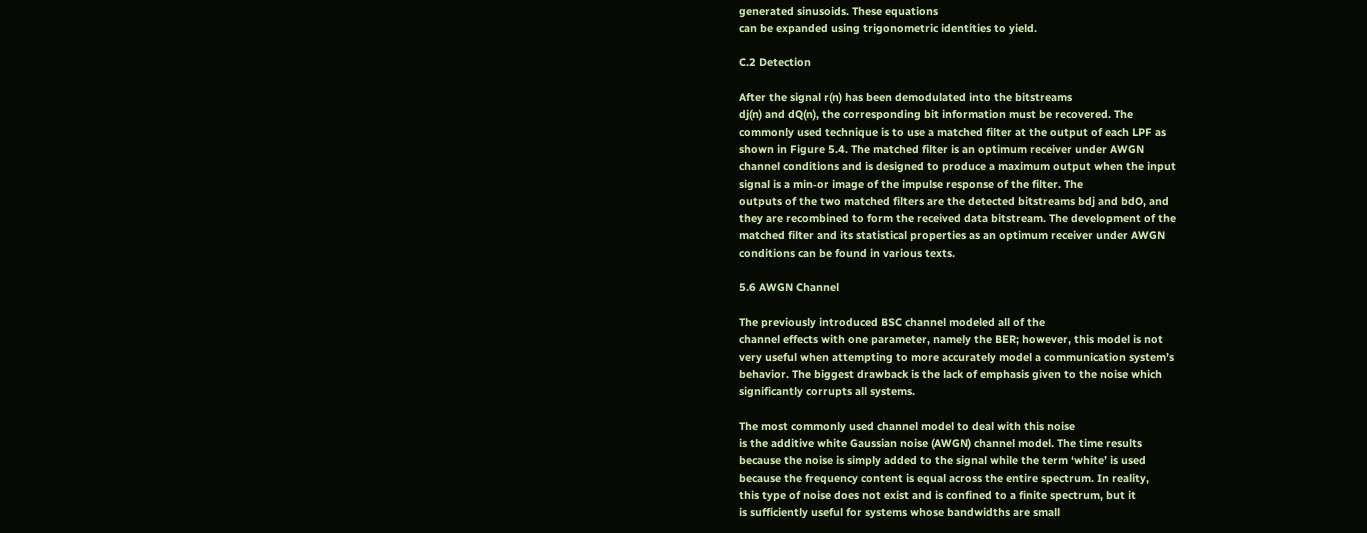generated sinusoids. These equations
can be expanded using trigonometric identities to yield.

C.2 Detection

After the signal r(n) has been demodulated into the bitstreams
dj(n) and dQ(n), the corresponding bit information must be recovered. The
commonly used technique is to use a matched filter at the output of each LPF as
shown in Figure 5.4. The matched filter is an optimum receiver under AWGN
channel conditions and is designed to produce a maximum output when the input
signal is a min‑or image of the impulse response of the filter. The
outputs of the two matched filters are the detected bitstreams bdj and bdO, and
they are recombined to form the received data bitstream. The development of the
matched filter and its statistical properties as an optimum receiver under AWGN
conditions can be found in various texts.

5.6 AWGN Channel

The previously introduced BSC channel modeled all of the
channel effects with one parameter, namely the BER; however, this model is not
very useful when attempting to more accurately model a communication system’s
behavior. The biggest drawback is the lack of emphasis given to the noise which
significantly corrupts all systems.

The most commonly used channel model to deal with this noise
is the additive white Gaussian noise (AWGN) channel model. The time results
because the noise is simply added to the signal while the term ‘white’ is used
because the frequency content is equal across the entire spectrum. In reality,
this type of noise does not exist and is confined to a finite spectrum, but it
is sufficiently useful for systems whose bandwidths are small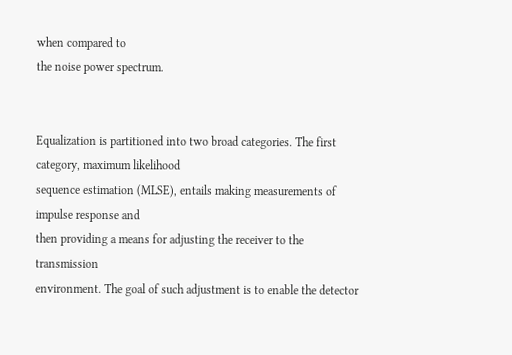when compared to
the noise power spectrum.


Equalization is partitioned into two broad categories. The first category, maximum likelihood
sequence estimation (MLSE), entails making measurements of impulse response and
then providing a means for adjusting the receiver to the transmission
environment. The goal of such adjustment is to enable the detector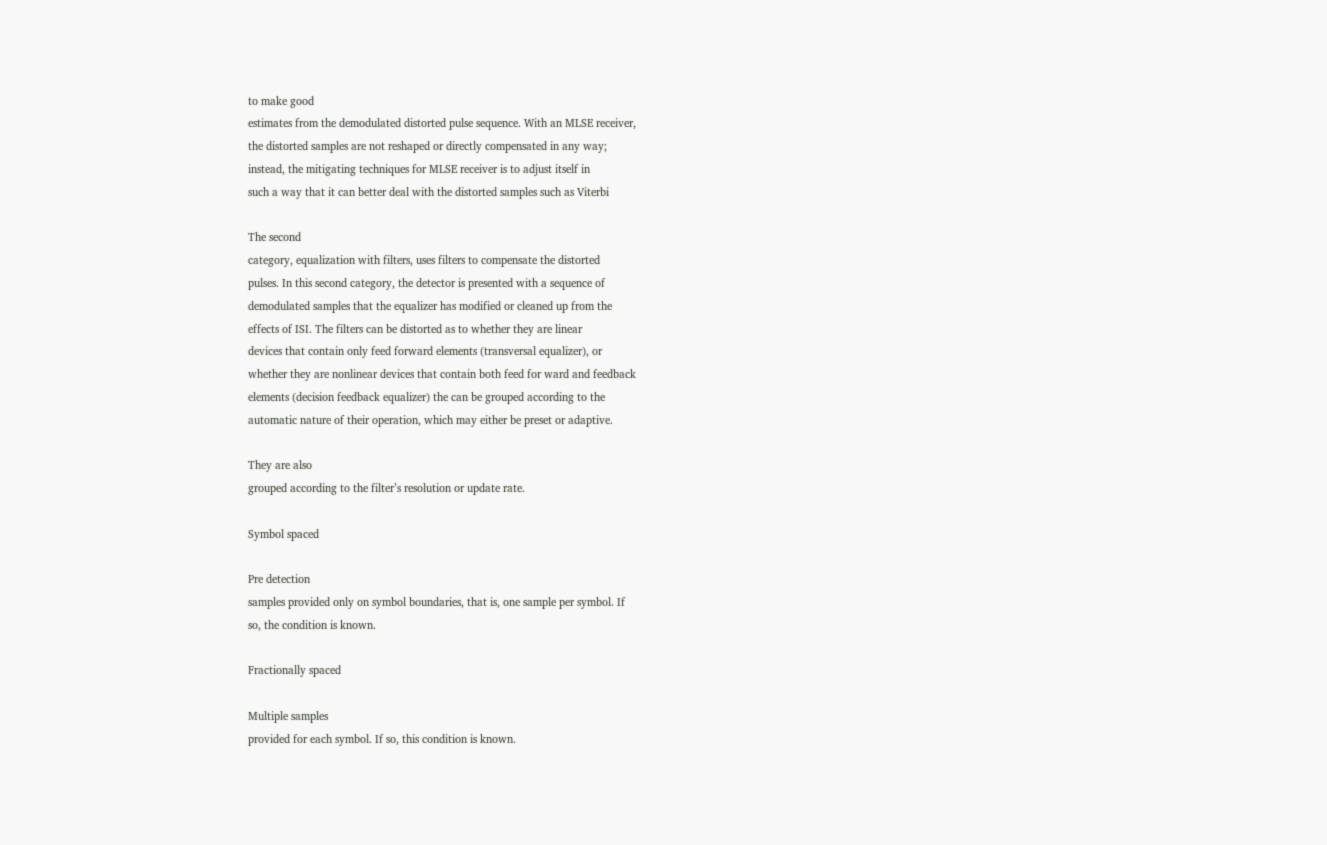to make good
estimates from the demodulated distorted pulse sequence. With an MLSE receiver,
the distorted samples are not reshaped or directly compensated in any way;
instead, the mitigating techniques for MLSE receiver is to adjust itself in
such a way that it can better deal with the distorted samples such as Viterbi

The second
category, equalization with filters, uses filters to compensate the distorted
pulses. In this second category, the detector is presented with a sequence of
demodulated samples that the equalizer has modified or cleaned up from the
effects of ISI. The filters can be distorted as to whether they are linear
devices that contain only feed forward elements (transversal equalizer), or
whether they are nonlinear devices that contain both feed for ward and feedback
elements (decision feedback equalizer) the can be grouped according to the
automatic nature of their operation, which may either be preset or adaptive.

They are also
grouped according to the filter’s resolution or update rate.

Symbol spaced

Pre detection
samples provided only on symbol boundaries, that is, one sample per symbol. If
so, the condition is known.

Fractionally spaced

Multiple samples
provided for each symbol. If so, this condition is known.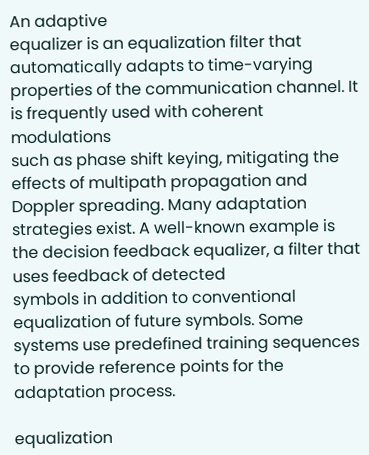An adaptive
equalizer is an equalization filter that automatically adapts to time-varying
properties of the communication channel. It is frequently used with coherent modulations
such as phase shift keying, mitigating the effects of multipath propagation and
Doppler spreading. Many adaptation strategies exist. A well-known example is
the decision feedback equalizer, a filter that uses feedback of detected
symbols in addition to conventional equalization of future symbols. Some
systems use predefined training sequences to provide reference points for the
adaptation process.

equalization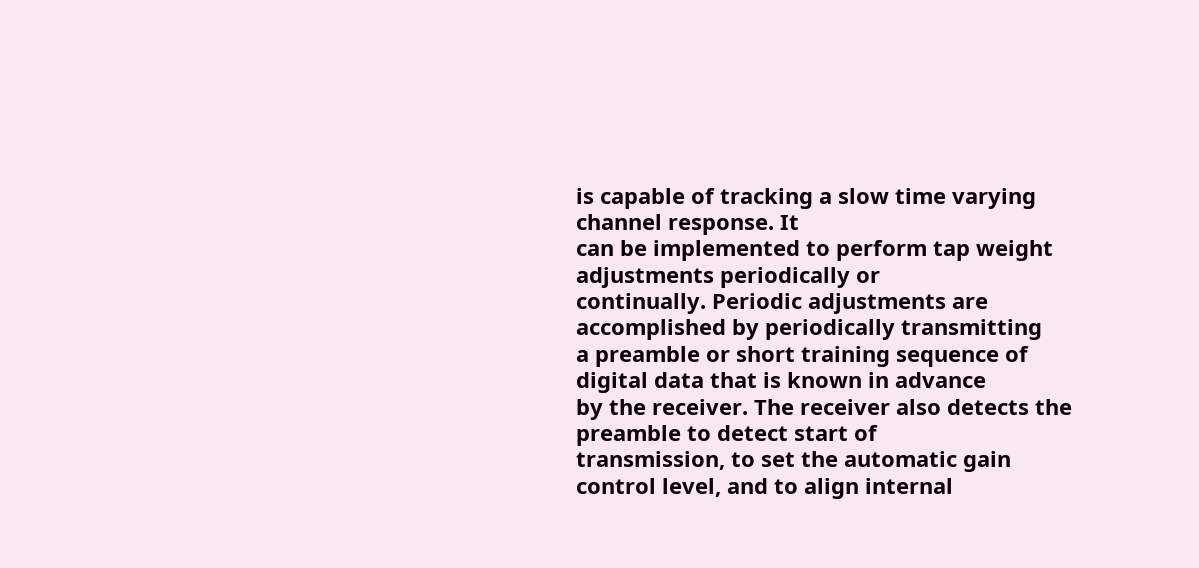is capable of tracking a slow time varying channel response. It
can be implemented to perform tap weight adjustments periodically or
continually. Periodic adjustments are accomplished by periodically transmitting
a preamble or short training sequence of digital data that is known in advance
by the receiver. The receiver also detects the preamble to detect start of
transmission, to set the automatic gain control level, and to align internal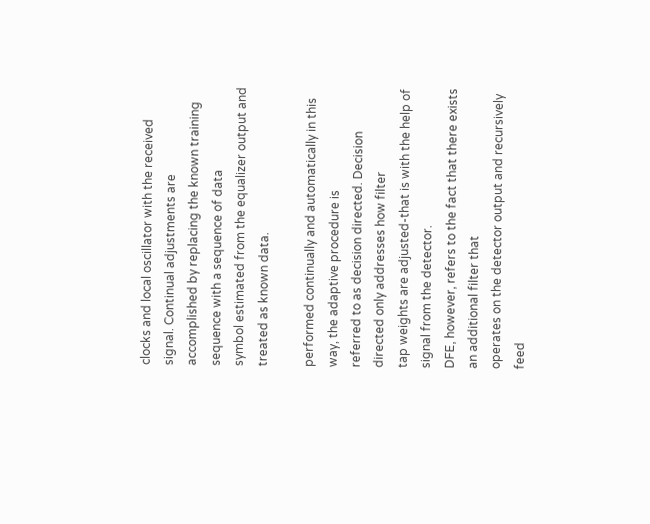clocks and local oscillator with the received signal. Continual adjustments are
accomplished by replacing the known training sequence with a sequence of data
symbol estimated from the equalizer output and treated as known data.

performed continually and automatically in this way, the adaptive procedure is
referred to as decision directed. Decision directed only addresses how filter
tap weights are adjusted-that is with the help of signal from the detector.
DFE, however, refers to the fact that there exists an additional filter that
operates on the detector output and recursively feed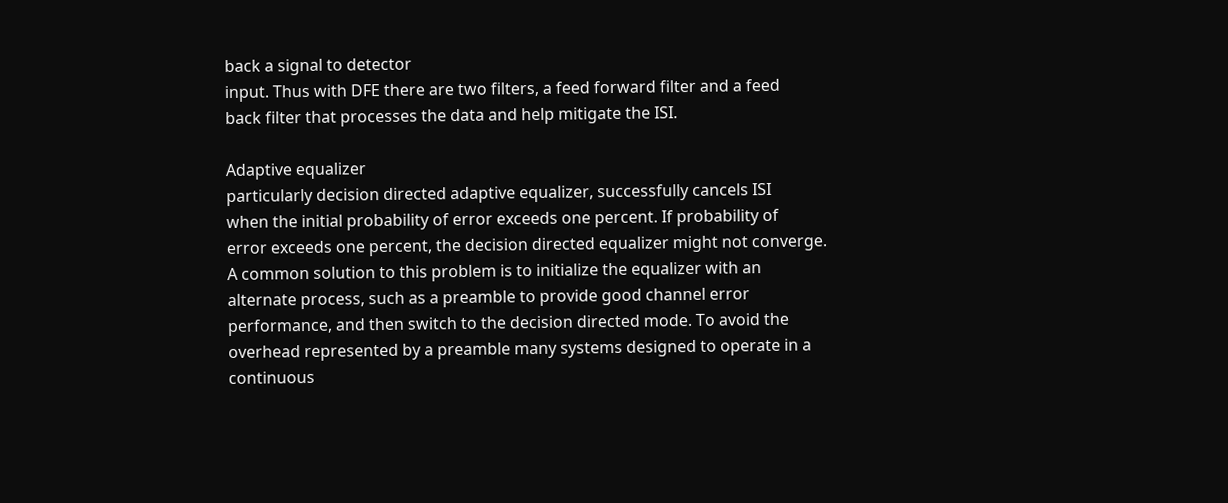back a signal to detector
input. Thus with DFE there are two filters, a feed forward filter and a feed
back filter that processes the data and help mitigate the ISI.

Adaptive equalizer
particularly decision directed adaptive equalizer, successfully cancels ISI
when the initial probability of error exceeds one percent. If probability of
error exceeds one percent, the decision directed equalizer might not converge.
A common solution to this problem is to initialize the equalizer with an
alternate process, such as a preamble to provide good channel error
performance, and then switch to the decision directed mode. To avoid the
overhead represented by a preamble many systems designed to operate in a
continuous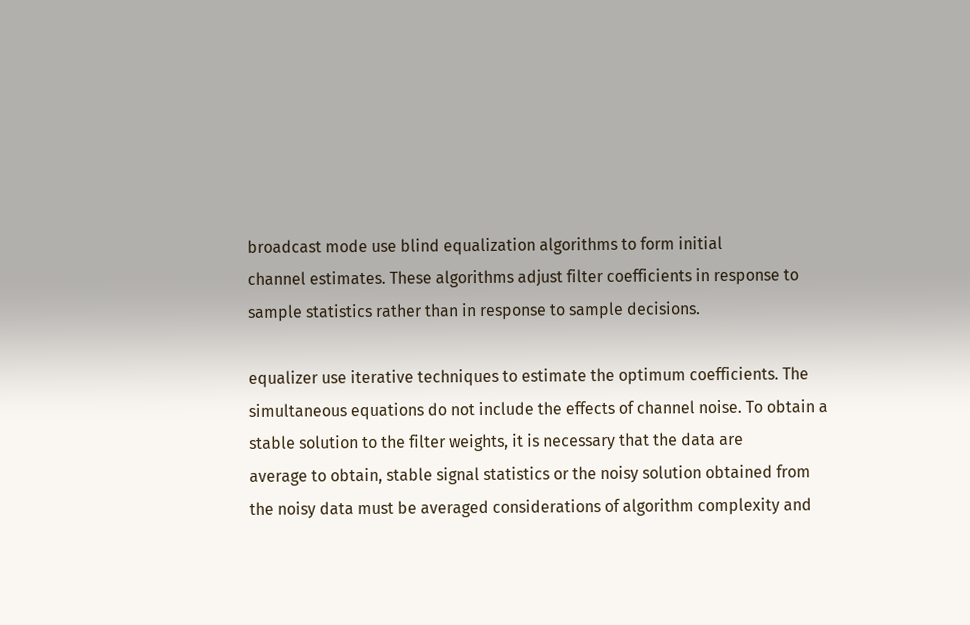broadcast mode use blind equalization algorithms to form initial
channel estimates. These algorithms adjust filter coefficients in response to
sample statistics rather than in response to sample decisions.

equalizer use iterative techniques to estimate the optimum coefficients. The
simultaneous equations do not include the effects of channel noise. To obtain a
stable solution to the filter weights, it is necessary that the data are
average to obtain, stable signal statistics or the noisy solution obtained from
the noisy data must be averaged considerations of algorithm complexity and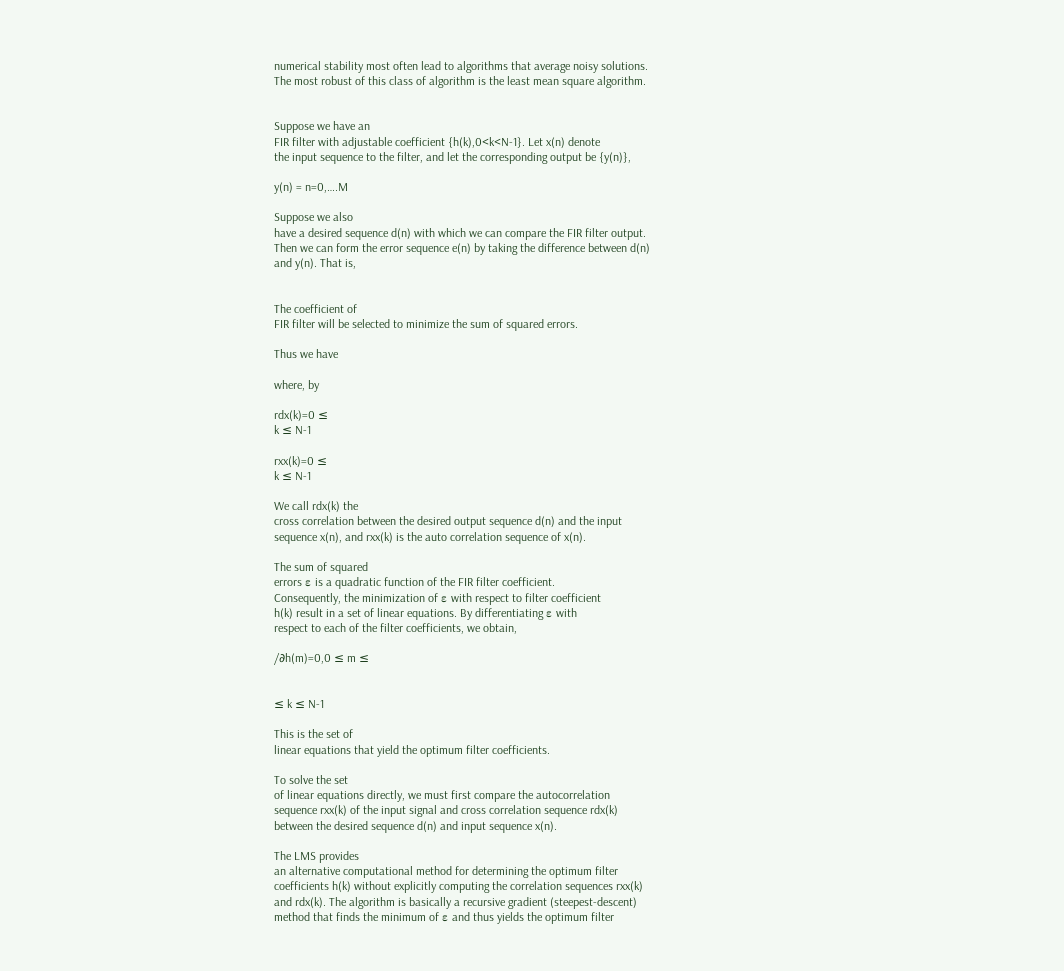numerical stability most often lead to algorithms that average noisy solutions.
The most robust of this class of algorithm is the least mean square algorithm.


Suppose we have an
FIR filter with adjustable coefficient {h(k),0<k<N-1}. Let x(n) denote
the input sequence to the filter, and let the corresponding output be {y(n)},

y(n) = n=0,….M

Suppose we also
have a desired sequence d(n) with which we can compare the FIR filter output.
Then we can form the error sequence e(n) by taking the difference between d(n)
and y(n). That is,


The coefficient of
FIR filter will be selected to minimize the sum of squared errors.

Thus we have

where, by

rdx(k)=0 ≤
k ≤ N-1

rxx(k)=0 ≤
k ≤ N-1

We call rdx(k) the
cross correlation between the desired output sequence d(n) and the input
sequence x(n), and rxx(k) is the auto correlation sequence of x(n).

The sum of squared
errors ε is a quadratic function of the FIR filter coefficient.
Consequently, the minimization of ε with respect to filter coefficient
h(k) result in a set of linear equations. By differentiating ε with
respect to each of the filter coefficients, we obtain,

/∂h(m)=0,0 ≤ m ≤


≤ k ≤ N-1

This is the set of
linear equations that yield the optimum filter coefficients.

To solve the set
of linear equations directly, we must first compare the autocorrelation
sequence rxx(k) of the input signal and cross correlation sequence rdx(k)
between the desired sequence d(n) and input sequence x(n).

The LMS provides
an alternative computational method for determining the optimum filter
coefficients h(k) without explicitly computing the correlation sequences rxx(k)
and rdx(k). The algorithm is basically a recursive gradient (steepest-descent)
method that finds the minimum of ε and thus yields the optimum filter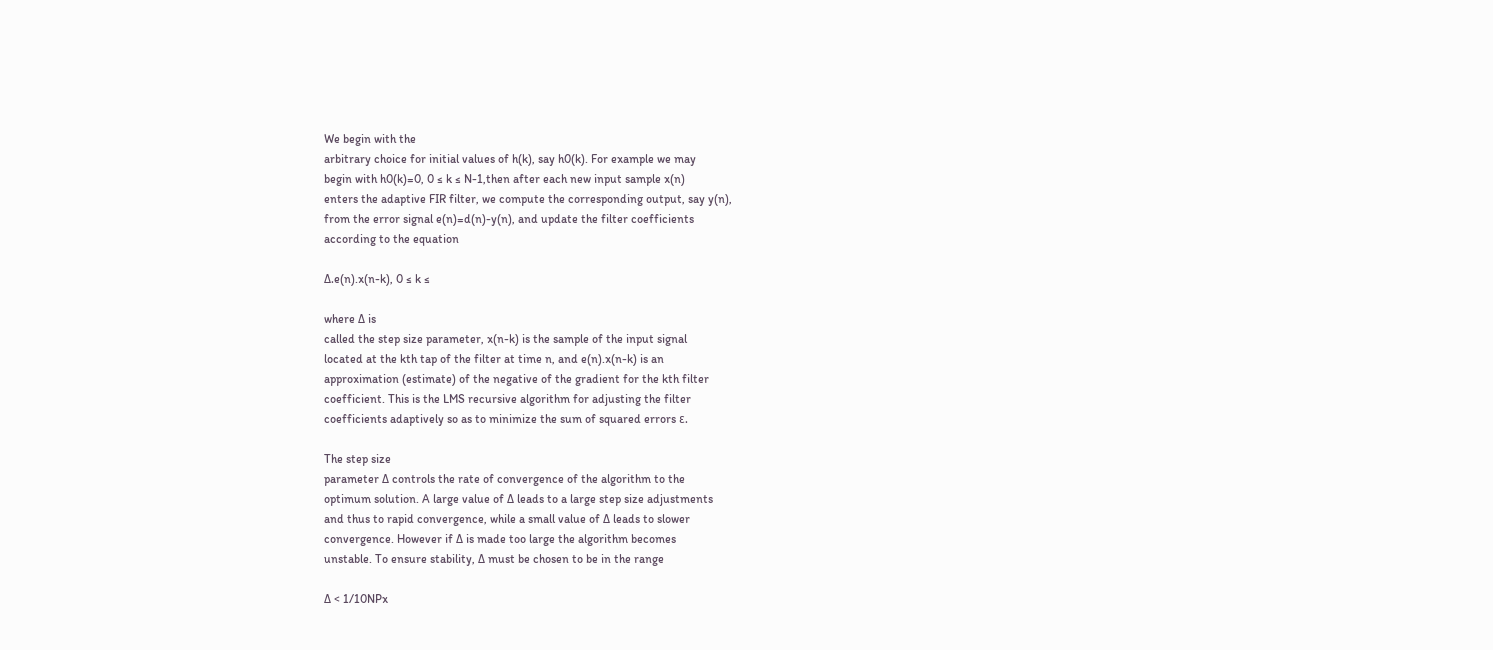We begin with the
arbitrary choice for initial values of h(k), say h0(k). For example we may
begin with h0(k)=0, 0 ≤ k ≤ N-1,then after each new input sample x(n)
enters the adaptive FIR filter, we compute the corresponding output, say y(n),
from the error signal e(n)=d(n)-y(n), and update the filter coefficients
according to the equation

Δ.e(n).x(n-k), 0 ≤ k ≤

where Δ is
called the step size parameter, x(n-k) is the sample of the input signal
located at the kth tap of the filter at time n, and e(n).x(n-k) is an
approximation (estimate) of the negative of the gradient for the kth filter
coefficient. This is the LMS recursive algorithm for adjusting the filter
coefficients adaptively so as to minimize the sum of squared errors ε.

The step size
parameter Δ controls the rate of convergence of the algorithm to the
optimum solution. A large value of Δ leads to a large step size adjustments
and thus to rapid convergence, while a small value of Δ leads to slower
convergence. However if Δ is made too large the algorithm becomes
unstable. To ensure stability, Δ must be chosen to be in the range

Δ < 1/10NPx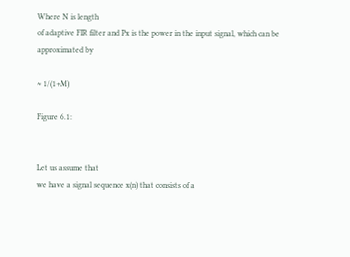Where N is length
of adaptive FIR filter and Px is the power in the input signal, which can be
approximated by

≈ 1/(1+M)

Figure 6.1:


Let us assume that
we have a signal sequence x(n) that consists of a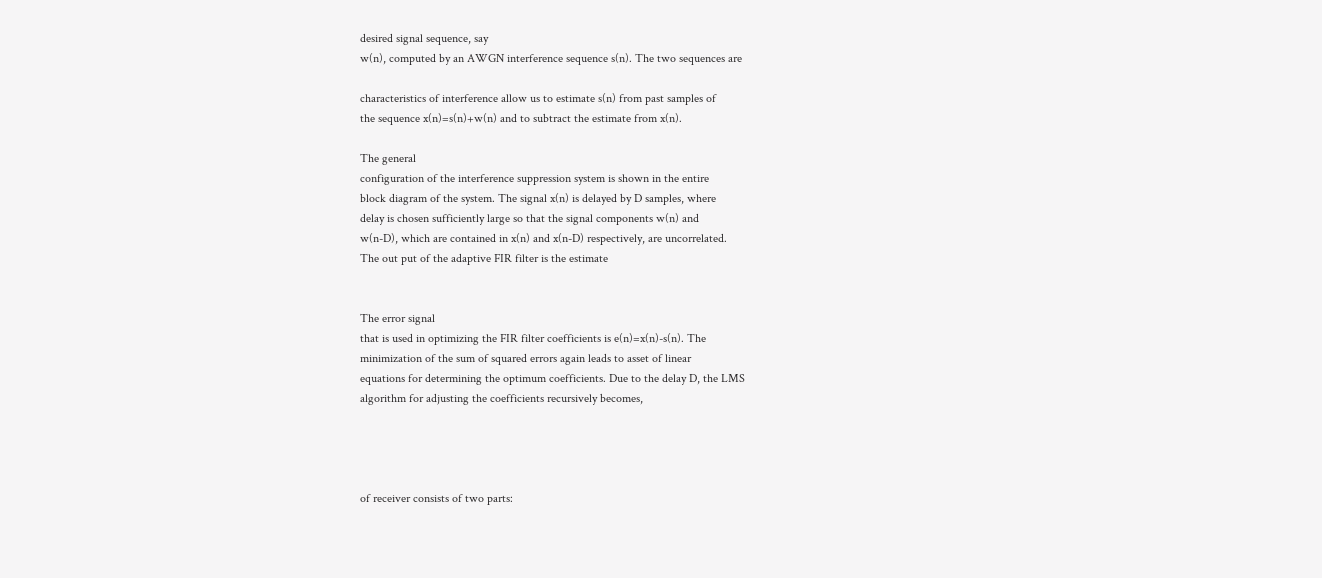desired signal sequence, say
w(n), computed by an AWGN interference sequence s(n). The two sequences are

characteristics of interference allow us to estimate s(n) from past samples of
the sequence x(n)=s(n)+w(n) and to subtract the estimate from x(n).

The general
configuration of the interference suppression system is shown in the entire
block diagram of the system. The signal x(n) is delayed by D samples, where
delay is chosen sufficiently large so that the signal components w(n) and
w(n-D), which are contained in x(n) and x(n-D) respectively, are uncorrelated.
The out put of the adaptive FIR filter is the estimate


The error signal
that is used in optimizing the FIR filter coefficients is e(n)=x(n)-s(n). The
minimization of the sum of squared errors again leads to asset of linear
equations for determining the optimum coefficients. Due to the delay D, the LMS
algorithm for adjusting the coefficients recursively becomes,




of receiver consists of two parts: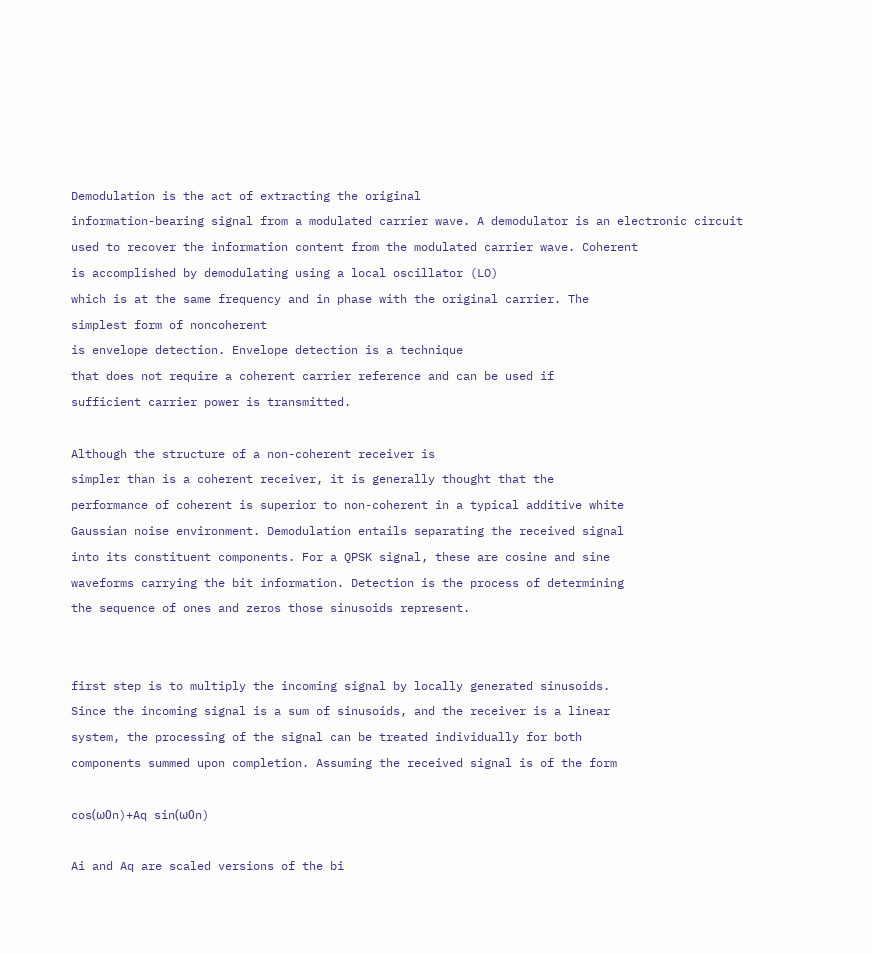Demodulation is the act of extracting the original
information-bearing signal from a modulated carrier wave. A demodulator is an electronic circuit
used to recover the information content from the modulated carrier wave. Coherent
is accomplished by demodulating using a local oscillator (LO)
which is at the same frequency and in phase with the original carrier. The
simplest form of noncoherent
is envelope detection. Envelope detection is a technique
that does not require a coherent carrier reference and can be used if
sufficient carrier power is transmitted.

Although the structure of a non-coherent receiver is
simpler than is a coherent receiver, it is generally thought that the
performance of coherent is superior to non-coherent in a typical additive white
Gaussian noise environment. Demodulation entails separating the received signal
into its constituent components. For a QPSK signal, these are cosine and sine
waveforms carrying the bit information. Detection is the process of determining
the sequence of ones and zeros those sinusoids represent.


first step is to multiply the incoming signal by locally generated sinusoids.
Since the incoming signal is a sum of sinusoids, and the receiver is a linear
system, the processing of the signal can be treated individually for both
components summed upon completion. Assuming the received signal is of the form

cos(ω0n)+Aq sin(ω0n)

Ai and Aq are scaled versions of the bi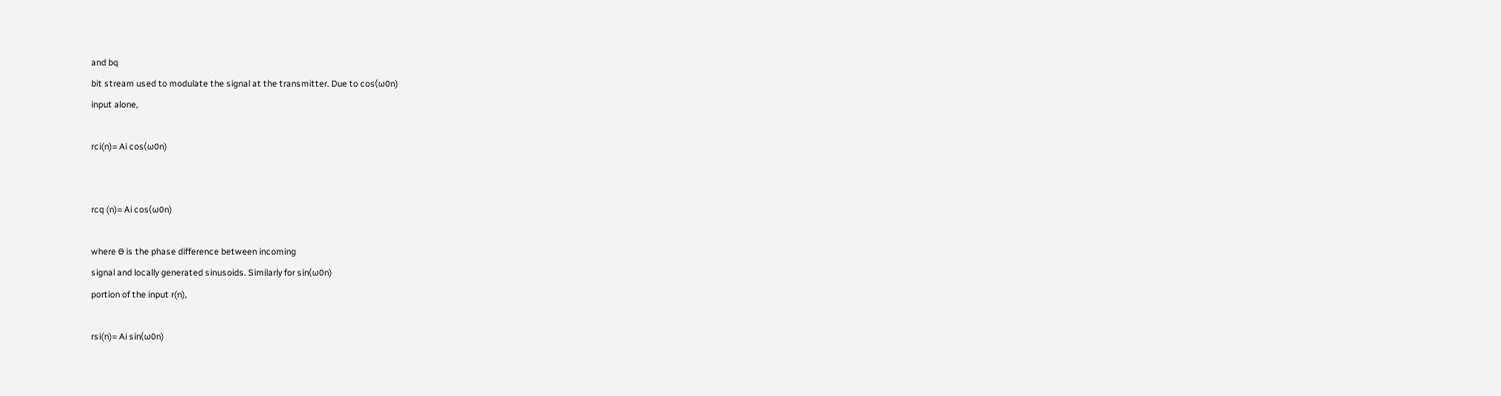and bq
bit stream used to modulate the signal at the transmitter. Due to cos(ω0n)
input alone,

rci(n)= Ai cos(ω0n)


rcq (n)= Ai cos(ω0n)

where Ө is the phase difference between incoming
signal and locally generated sinusoids. Similarly for sin(ω0n)
portion of the input r(n),

rsi(n)= Ai sin(ω0n)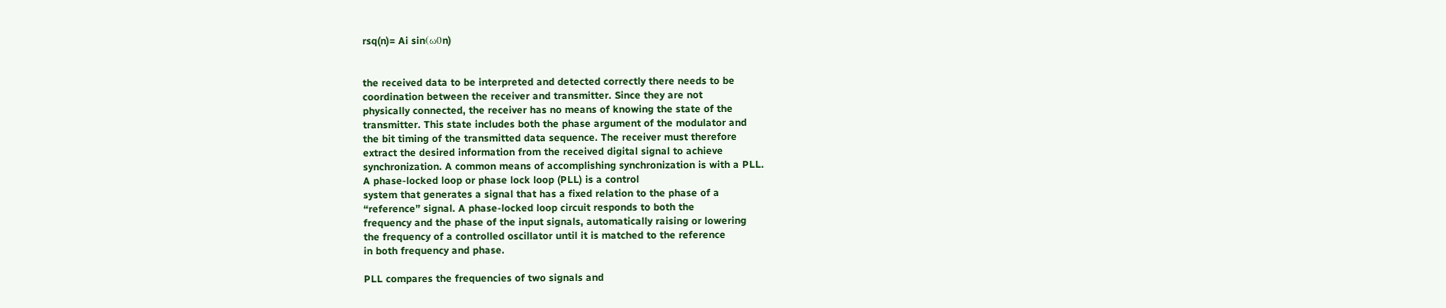rsq(n)= Ai sin(ω0n)


the received data to be interpreted and detected correctly there needs to be
coordination between the receiver and transmitter. Since they are not
physically connected, the receiver has no means of knowing the state of the
transmitter. This state includes both the phase argument of the modulator and
the bit timing of the transmitted data sequence. The receiver must therefore
extract the desired information from the received digital signal to achieve
synchronization. A common means of accomplishing synchronization is with a PLL.
A phase-locked loop or phase lock loop (PLL) is a control
system that generates a signal that has a fixed relation to the phase of a
“reference” signal. A phase-locked loop circuit responds to both the
frequency and the phase of the input signals, automatically raising or lowering
the frequency of a controlled oscillator until it is matched to the reference
in both frequency and phase.

PLL compares the frequencies of two signals and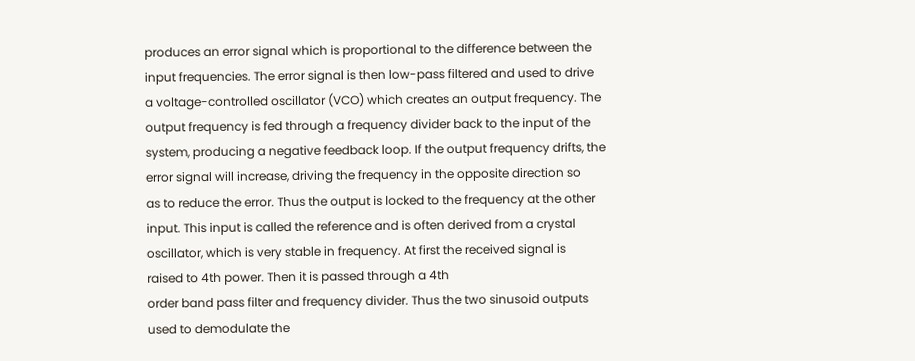produces an error signal which is proportional to the difference between the
input frequencies. The error signal is then low-pass filtered and used to drive
a voltage-controlled oscillator (VCO) which creates an output frequency. The
output frequency is fed through a frequency divider back to the input of the
system, producing a negative feedback loop. If the output frequency drifts, the
error signal will increase, driving the frequency in the opposite direction so
as to reduce the error. Thus the output is locked to the frequency at the other
input. This input is called the reference and is often derived from a crystal
oscillator, which is very stable in frequency. At first the received signal is
raised to 4th power. Then it is passed through a 4th
order band pass filter and frequency divider. Thus the two sinusoid outputs
used to demodulate the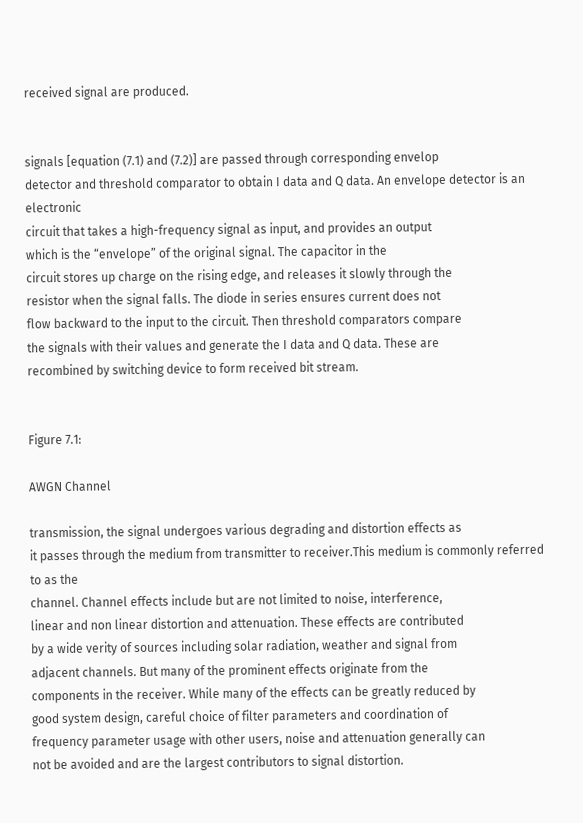received signal are produced.


signals [equation (7.1) and (7.2)] are passed through corresponding envelop
detector and threshold comparator to obtain I data and Q data. An envelope detector is an electronic
circuit that takes a high-frequency signal as input, and provides an output
which is the “envelope” of the original signal. The capacitor in the
circuit stores up charge on the rising edge, and releases it slowly through the
resistor when the signal falls. The diode in series ensures current does not
flow backward to the input to the circuit. Then threshold comparators compare
the signals with their values and generate the I data and Q data. These are
recombined by switching device to form received bit stream.


Figure 7.1:

AWGN Channel

transmission, the signal undergoes various degrading and distortion effects as
it passes through the medium from transmitter to receiver.This medium is commonly referred to as the
channel. Channel effects include but are not limited to noise, interference,
linear and non linear distortion and attenuation. These effects are contributed
by a wide verity of sources including solar radiation, weather and signal from
adjacent channels. But many of the prominent effects originate from the
components in the receiver. While many of the effects can be greatly reduced by
good system design, careful choice of filter parameters and coordination of
frequency parameter usage with other users, noise and attenuation generally can
not be avoided and are the largest contributors to signal distortion.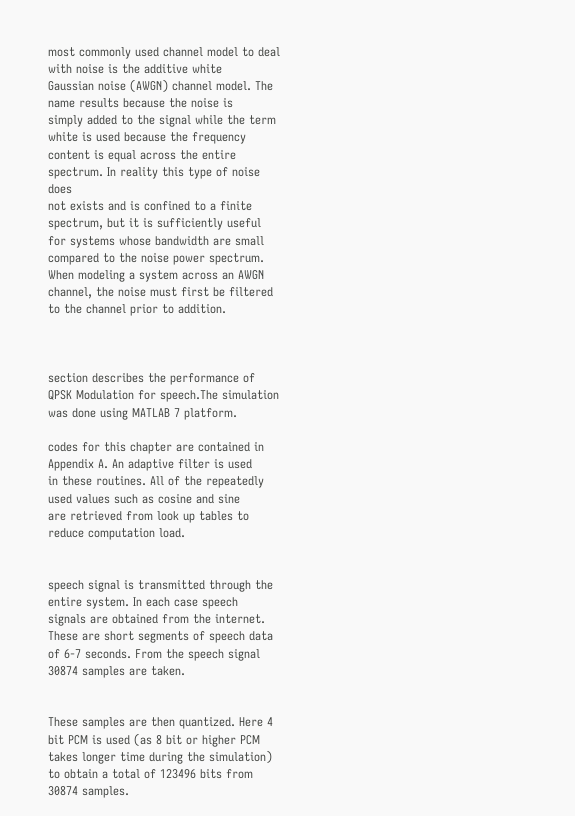most commonly used channel model to deal with noise is the additive white
Gaussian noise (AWGN) channel model. The name results because the noise is
simply added to the signal while the term white is used because the frequency
content is equal across the entire spectrum. In reality this type of noise does
not exists and is confined to a finite spectrum, but it is sufficiently useful
for systems whose bandwidth are small compared to the noise power spectrum.
When modeling a system across an AWGN channel, the noise must first be filtered
to the channel prior to addition.



section describes the performance of QPSK Modulation for speech.The simulation
was done using MATLAB 7 platform.

codes for this chapter are contained in Appendix A. An adaptive filter is used
in these routines. All of the repeatedly used values such as cosine and sine
are retrieved from look up tables to reduce computation load.


speech signal is transmitted through the entire system. In each case speech
signals are obtained from the internet. These are short segments of speech data
of 6-7 seconds. From the speech signal 30874 samples are taken.


These samples are then quantized. Here 4 bit PCM is used (as 8 bit or higher PCM
takes longer time during the simulation) to obtain a total of 123496 bits from
30874 samples.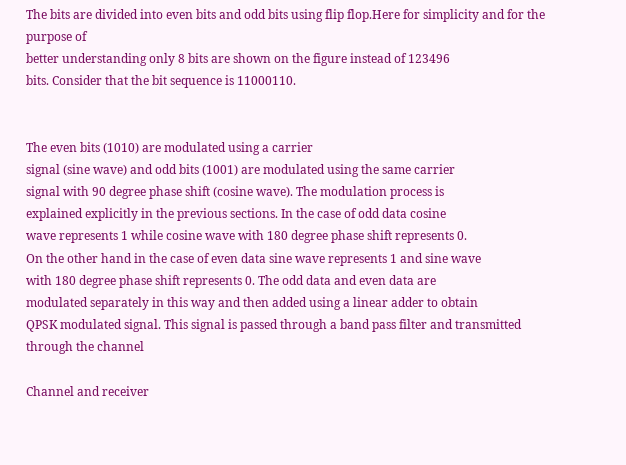The bits are divided into even bits and odd bits using flip flop.Here for simplicity and for the purpose of
better understanding only 8 bits are shown on the figure instead of 123496
bits. Consider that the bit sequence is 11000110.


The even bits (1010) are modulated using a carrier
signal (sine wave) and odd bits (1001) are modulated using the same carrier
signal with 90 degree phase shift (cosine wave). The modulation process is
explained explicitly in the previous sections. In the case of odd data cosine
wave represents 1 while cosine wave with 180 degree phase shift represents 0.
On the other hand in the case of even data sine wave represents 1 and sine wave
with 180 degree phase shift represents 0. The odd data and even data are
modulated separately in this way and then added using a linear adder to obtain
QPSK modulated signal. This signal is passed through a band pass filter and transmitted
through the channel

Channel and receiver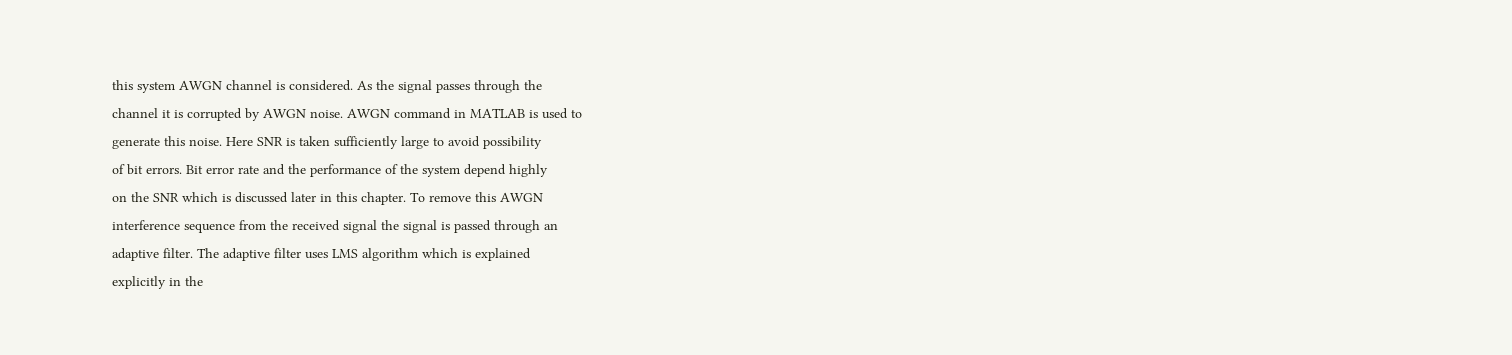this system AWGN channel is considered. As the signal passes through the
channel it is corrupted by AWGN noise. AWGN command in MATLAB is used to
generate this noise. Here SNR is taken sufficiently large to avoid possibility
of bit errors. Bit error rate and the performance of the system depend highly
on the SNR which is discussed later in this chapter. To remove this AWGN
interference sequence from the received signal the signal is passed through an
adaptive filter. The adaptive filter uses LMS algorithm which is explained
explicitly in the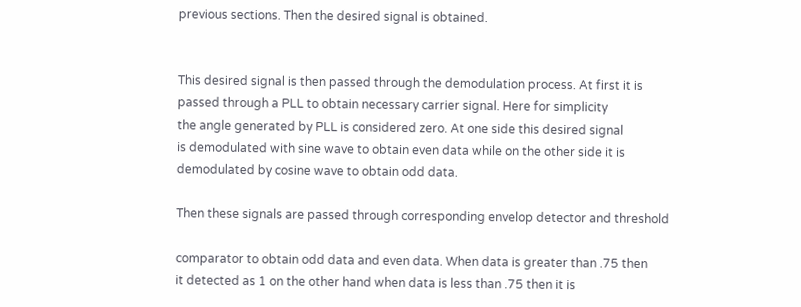previous sections. Then the desired signal is obtained.


This desired signal is then passed through the demodulation process. At first it is
passed through a PLL to obtain necessary carrier signal. Here for simplicity
the angle generated by PLL is considered zero. At one side this desired signal
is demodulated with sine wave to obtain even data while on the other side it is
demodulated by cosine wave to obtain odd data.

Then these signals are passed through corresponding envelop detector and threshold

comparator to obtain odd data and even data. When data is greater than .75 then
it detected as 1 on the other hand when data is less than .75 then it is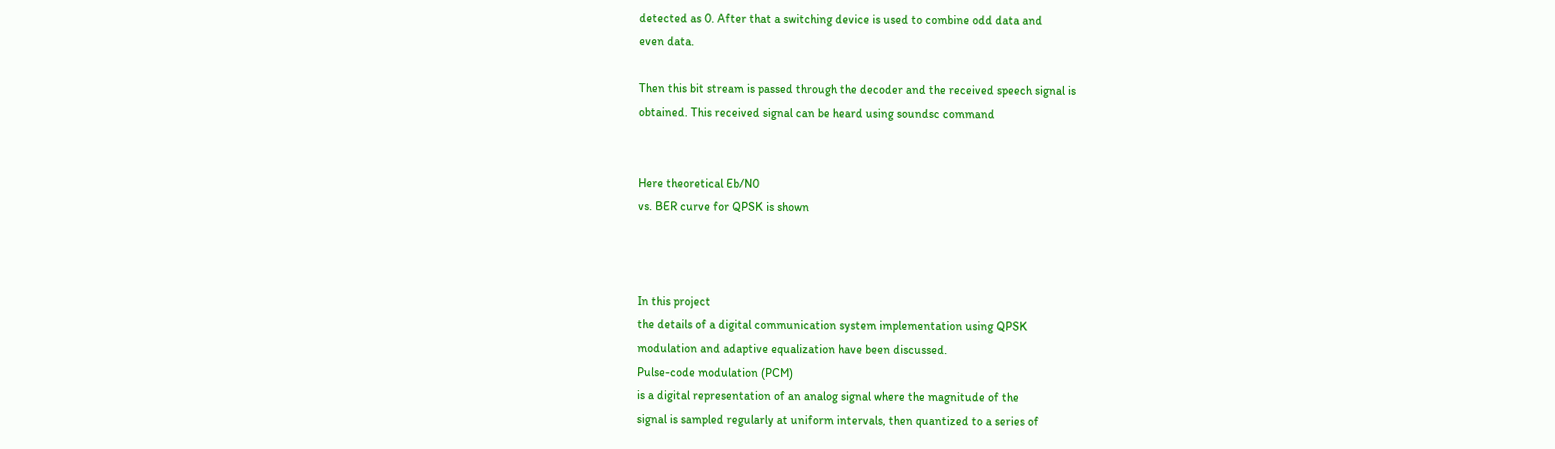detected as 0. After that a switching device is used to combine odd data and
even data.

Then this bit stream is passed through the decoder and the received speech signal is
obtained. This received signal can be heard using soundsc command


Here theoretical Eb/N0
vs. BER curve for QPSK is shown



In this project
the details of a digital communication system implementation using QPSK
modulation and adaptive equalization have been discussed.
Pulse-code modulation (PCM)
is a digital representation of an analog signal where the magnitude of the
signal is sampled regularly at uniform intervals, then quantized to a series of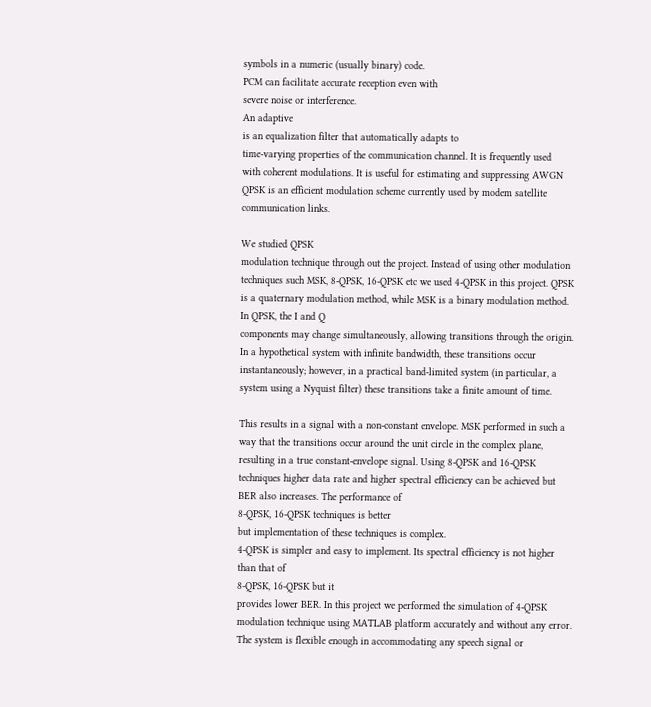symbols in a numeric (usually binary) code.
PCM can facilitate accurate reception even with
severe noise or interference.
An adaptive
is an equalization filter that automatically adapts to
time-varying properties of the communication channel. It is frequently used
with coherent modulations. It is useful for estimating and suppressing AWGN
QPSK is an efficient modulation scheme currently used by modem satellite
communication links.

We studied QPSK
modulation technique through out the project. Instead of using other modulation
techniques such MSK, 8-QPSK, 16-QPSK etc we used 4-QPSK in this project. QPSK
is a quaternary modulation method, while MSK is a binary modulation method.
In QPSK, the I and Q
components may change simultaneously, allowing transitions through the origin.
In a hypothetical system with infinite bandwidth, these transitions occur
instantaneously; however, in a practical band-limited system (in particular, a
system using a Nyquist filter) these transitions take a finite amount of time.

This results in a signal with a non-constant envelope. MSK performed in such a
way that the transitions occur around the unit circle in the complex plane,
resulting in a true constant-envelope signal. Using 8-QPSK and 16-QPSK
techniques higher data rate and higher spectral efficiency can be achieved but
BER also increases. The performance of
8-QPSK, 16-QPSK techniques is better
but implementation of these techniques is complex.
4-QPSK is simpler and easy to implement. Its spectral efficiency is not higher
than that of
8-QPSK, 16-QPSK but it
provides lower BER. In this project we performed the simulation of 4-QPSK
modulation technique using MATLAB platform accurately and without any error.
The system is flexible enough in accommodating any speech signal or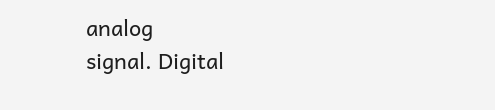analog
signal. Digital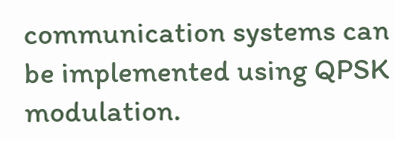communication systems can be implemented using QPSK modulation.